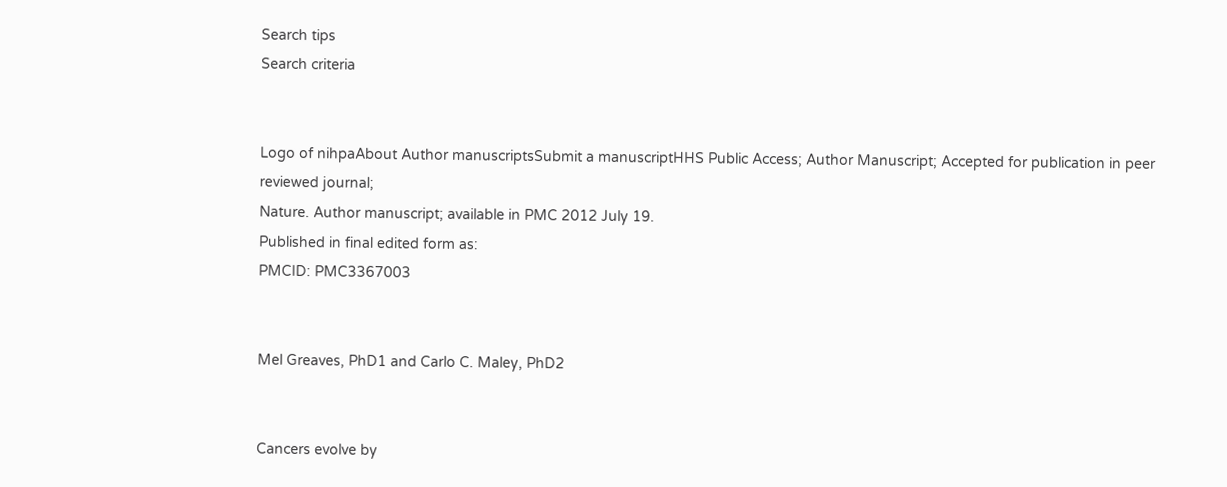Search tips
Search criteria


Logo of nihpaAbout Author manuscriptsSubmit a manuscriptHHS Public Access; Author Manuscript; Accepted for publication in peer reviewed journal;
Nature. Author manuscript; available in PMC 2012 July 19.
Published in final edited form as:
PMCID: PMC3367003


Mel Greaves, PhD1 and Carlo C. Maley, PhD2


Cancers evolve by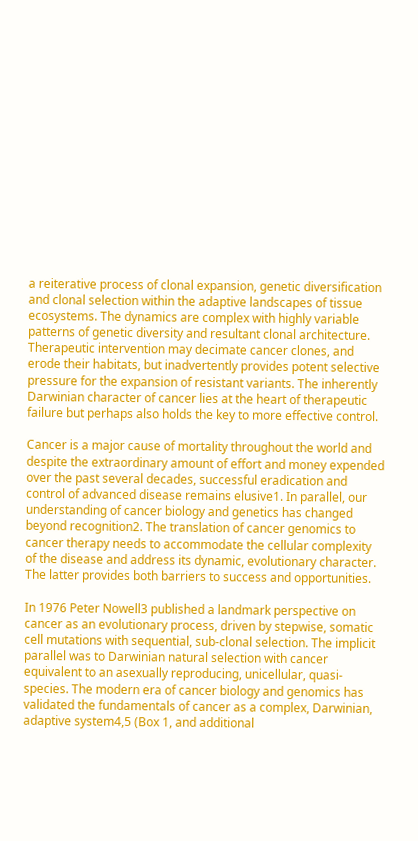a reiterative process of clonal expansion, genetic diversification and clonal selection within the adaptive landscapes of tissue ecosystems. The dynamics are complex with highly variable patterns of genetic diversity and resultant clonal architecture. Therapeutic intervention may decimate cancer clones, and erode their habitats, but inadvertently provides potent selective pressure for the expansion of resistant variants. The inherently Darwinian character of cancer lies at the heart of therapeutic failure but perhaps also holds the key to more effective control.

Cancer is a major cause of mortality throughout the world and despite the extraordinary amount of effort and money expended over the past several decades, successful eradication and control of advanced disease remains elusive1. In parallel, our understanding of cancer biology and genetics has changed beyond recognition2. The translation of cancer genomics to cancer therapy needs to accommodate the cellular complexity of the disease and address its dynamic, evolutionary character. The latter provides both barriers to success and opportunities.

In 1976 Peter Nowell3 published a landmark perspective on cancer as an evolutionary process, driven by stepwise, somatic cell mutations with sequential, sub-clonal selection. The implicit parallel was to Darwinian natural selection with cancer equivalent to an asexually reproducing, unicellular, quasi-species. The modern era of cancer biology and genomics has validated the fundamentals of cancer as a complex, Darwinian, adaptive system4,5 (Box 1, and additional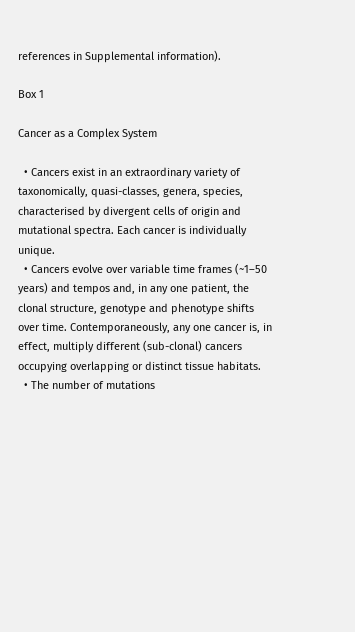references in Supplemental information).

Box 1

Cancer as a Complex System

  • Cancers exist in an extraordinary variety of taxonomically, quasi-classes, genera, species, characterised by divergent cells of origin and mutational spectra. Each cancer is individually unique.
  • Cancers evolve over variable time frames (~1–50 years) and tempos and, in any one patient, the clonal structure, genotype and phenotype shifts over time. Contemporaneously, any one cancer is, in effect, multiply different (sub-clonal) cancers occupying overlapping or distinct tissue habitats.
  • The number of mutations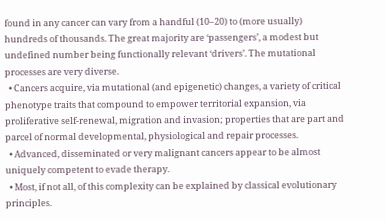found in any cancer can vary from a handful (10–20) to (more usually) hundreds of thousands. The great majority are ‘passengers’, a modest but undefined number being functionally relevant ‘drivers’. The mutational processes are very diverse.
  • Cancers acquire, via mutational (and epigenetic) changes, a variety of critical phenotype traits that compound to empower territorial expansion, via proliferative self-renewal, migration and invasion; properties that are part and parcel of normal developmental, physiological and repair processes.
  • Advanced, disseminated or very malignant cancers appear to be almost uniquely competent to evade therapy.
  • Most, if not all, of this complexity can be explained by classical evolutionary principles.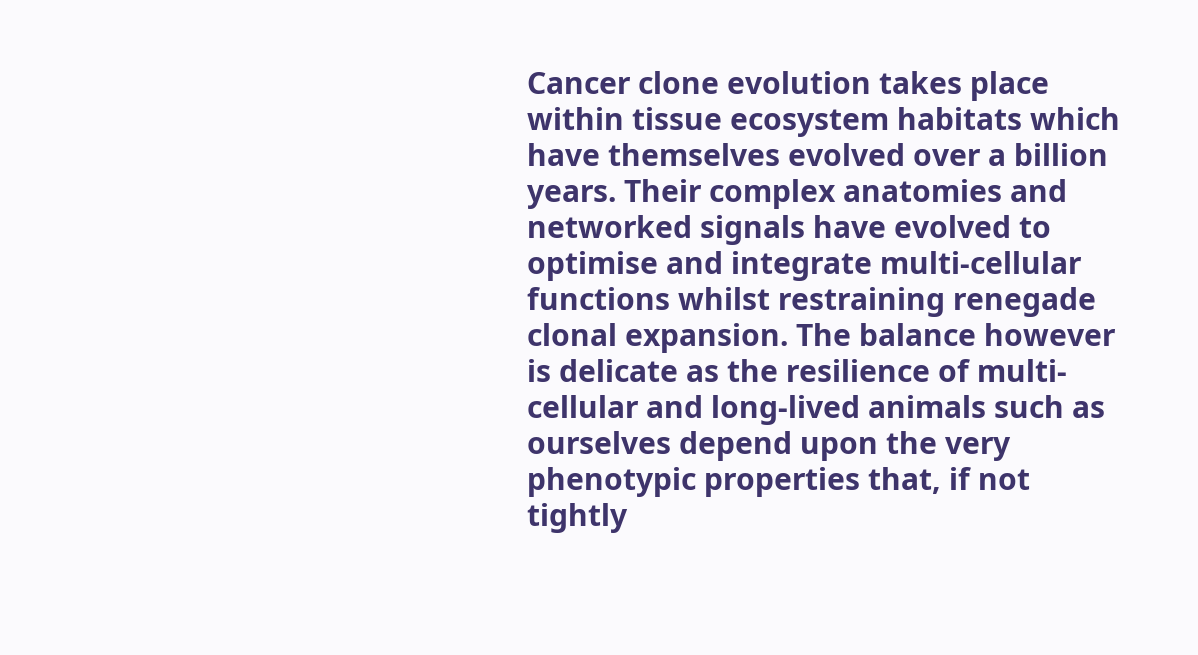Cancer clone evolution takes place within tissue ecosystem habitats which have themselves evolved over a billion years. Their complex anatomies and networked signals have evolved to optimise and integrate multi-cellular functions whilst restraining renegade clonal expansion. The balance however is delicate as the resilience of multi-cellular and long-lived animals such as ourselves depend upon the very phenotypic properties that, if not tightly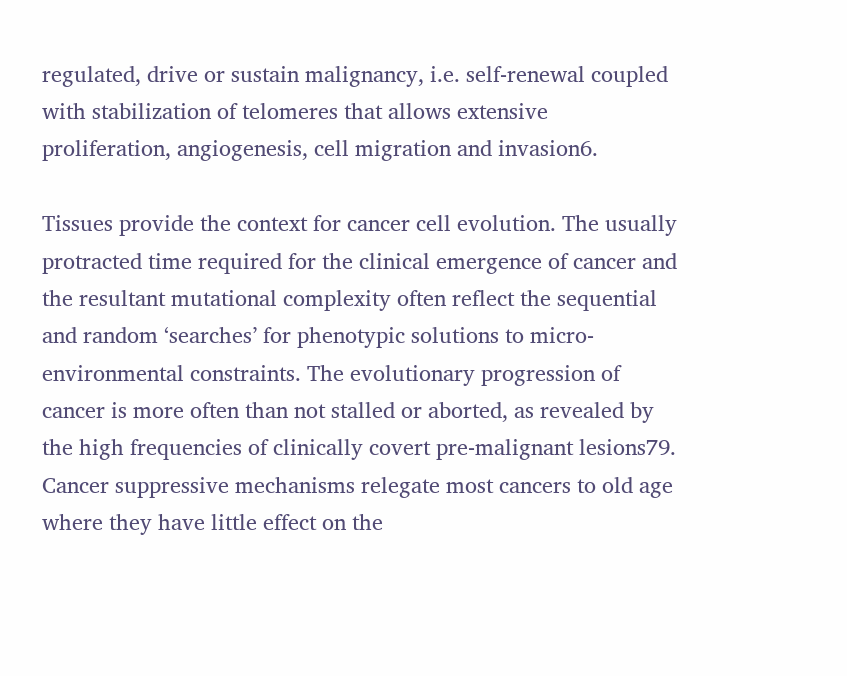regulated, drive or sustain malignancy, i.e. self-renewal coupled with stabilization of telomeres that allows extensive proliferation, angiogenesis, cell migration and invasion6.

Tissues provide the context for cancer cell evolution. The usually protracted time required for the clinical emergence of cancer and the resultant mutational complexity often reflect the sequential and random ‘searches’ for phenotypic solutions to micro-environmental constraints. The evolutionary progression of cancer is more often than not stalled or aborted, as revealed by the high frequencies of clinically covert pre-malignant lesions79. Cancer suppressive mechanisms relegate most cancers to old age where they have little effect on the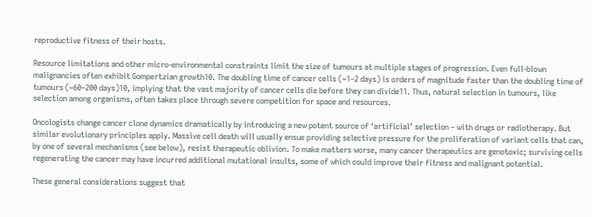reproductive fitness of their hosts.

Resource limitations and other micro-environmental constraints limit the size of tumours at multiple stages of progression. Even full-blown malignancies often exhibit Gompertzian growth10. The doubling time of cancer cells (~1–2 days) is orders of magnitude faster than the doubling time of tumours (~60–200 days)10, implying that the vast majority of cancer cells die before they can divide11. Thus, natural selection in tumours, like selection among organisms, often takes place through severe competition for space and resources.

Oncologists change cancer clone dynamics dramatically by introducing a new potent source of ‘artificial’ selection – with drugs or radiotherapy. But similar evolutionary principles apply. Massive cell death will usually ensue providing selective pressure for the proliferation of variant cells that can, by one of several mechanisms (see below), resist therapeutic oblivion. To make matters worse, many cancer therapeutics are genotoxic; surviving cells regenerating the cancer may have incurred additional mutational insults, some of which could improve their fitness and malignant potential.

These general considerations suggest that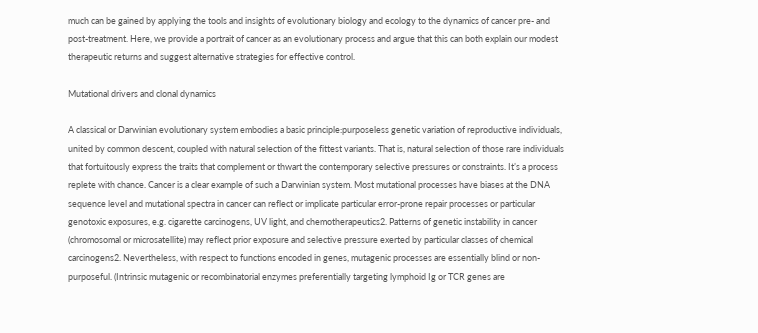much can be gained by applying the tools and insights of evolutionary biology and ecology to the dynamics of cancer pre- and post-treatment. Here, we provide a portrait of cancer as an evolutionary process and argue that this can both explain our modest therapeutic returns and suggest alternative strategies for effective control.

Mutational drivers and clonal dynamics

A classical or Darwinian evolutionary system embodies a basic principle:purposeless genetic variation of reproductive individuals, united by common descent, coupled with natural selection of the fittest variants. That is, natural selection of those rare individuals that fortuitously express the traits that complement or thwart the contemporary selective pressures or constraints. It’s a process replete with chance. Cancer is a clear example of such a Darwinian system. Most mutational processes have biases at the DNA sequence level and mutational spectra in cancer can reflect or implicate particular error-prone repair processes or particular genotoxic exposures, e.g. cigarette carcinogens, UV light, and chemotherapeutics2. Patterns of genetic instability in cancer (chromosomal or microsatellite) may reflect prior exposure and selective pressure exerted by particular classes of chemical carcinogens2. Nevertheless, with respect to functions encoded in genes, mutagenic processes are essentially blind or non-purposeful. (Intrinsic mutagenic or recombinatorial enzymes preferentially targeting lymphoid Ig or TCR genes are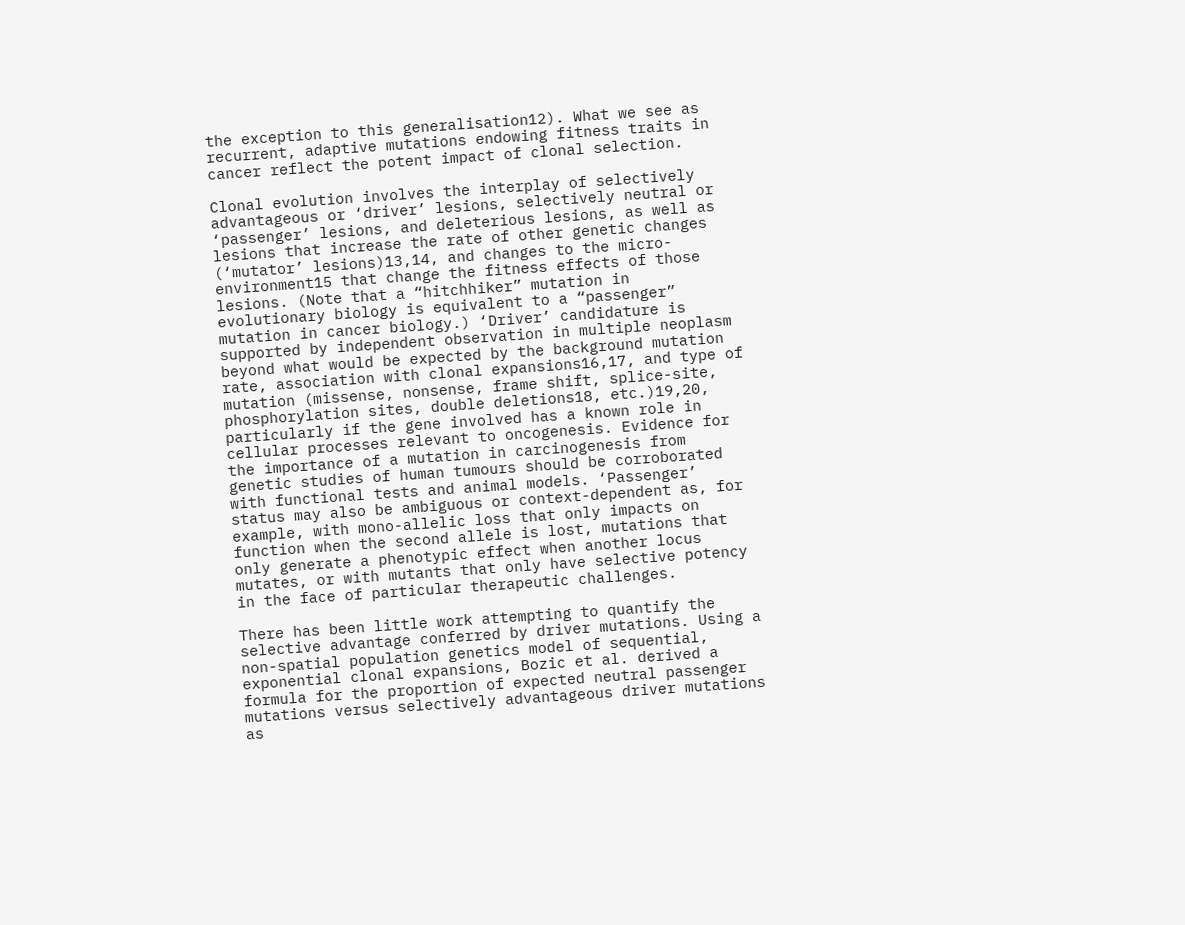the exception to this generalisation12). What we see as recurrent, adaptive mutations endowing fitness traits in cancer reflect the potent impact of clonal selection.

Clonal evolution involves the interplay of selectively advantageous or ‘driver’ lesions, selectively neutral or ‘passenger’ lesions, and deleterious lesions, as well as lesions that increase the rate of other genetic changes (‘mutator’ lesions)13,14, and changes to the micro-environment15 that change the fitness effects of those lesions. (Note that a “hitchhiker” mutation in evolutionary biology is equivalent to a “passenger” mutation in cancer biology.) ‘Driver’ candidature is supported by independent observation in multiple neoplasm beyond what would be expected by the background mutation rate, association with clonal expansions16,17, and type of mutation (missense, nonsense, frame shift, splice-site, phosphorylation sites, double deletions18, etc.)19,20, particularly if the gene involved has a known role in cellular processes relevant to oncogenesis. Evidence for the importance of a mutation in carcinogenesis from genetic studies of human tumours should be corroborated with functional tests and animal models. ‘Passenger’ status may also be ambiguous or context-dependent as, for example, with mono-allelic loss that only impacts on function when the second allele is lost, mutations that only generate a phenotypic effect when another locus mutates, or with mutants that only have selective potency in the face of particular therapeutic challenges.

There has been little work attempting to quantify the selective advantage conferred by driver mutations. Using a non-spatial population genetics model of sequential, exponential clonal expansions, Bozic et al. derived a formula for the proportion of expected neutral passenger mutations versus selectively advantageous driver mutations as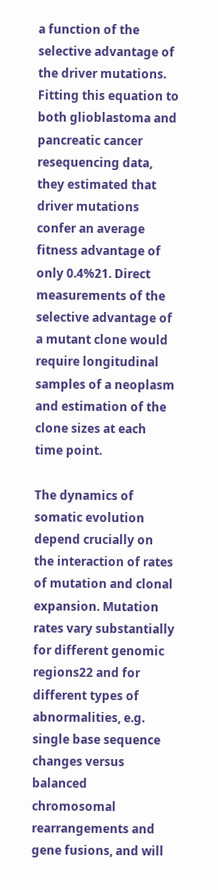a function of the selective advantage of the driver mutations. Fitting this equation to both glioblastoma and pancreatic cancer resequencing data, they estimated that driver mutations confer an average fitness advantage of only 0.4%21. Direct measurements of the selective advantage of a mutant clone would require longitudinal samples of a neoplasm and estimation of the clone sizes at each time point.

The dynamics of somatic evolution depend crucially on the interaction of rates of mutation and clonal expansion. Mutation rates vary substantially for different genomic regions22 and for different types of abnormalities, e.g. single base sequence changes versus balanced chromosomal rearrangements and gene fusions, and will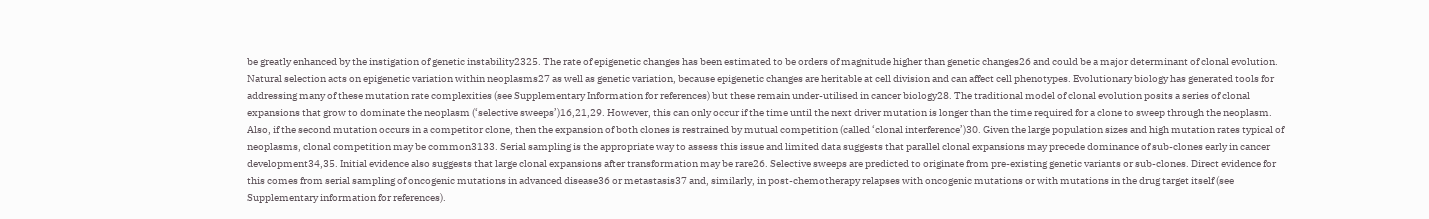be greatly enhanced by the instigation of genetic instability2325. The rate of epigenetic changes has been estimated to be orders of magnitude higher than genetic changes26 and could be a major determinant of clonal evolution. Natural selection acts on epigenetic variation within neoplasms27 as well as genetic variation, because epigenetic changes are heritable at cell division and can affect cell phenotypes. Evolutionary biology has generated tools for addressing many of these mutation rate complexities (see Supplementary Information for references) but these remain under-utilised in cancer biology28. The traditional model of clonal evolution posits a series of clonal expansions that grow to dominate the neoplasm (‘selective sweeps’)16,21,29. However, this can only occur if the time until the next driver mutation is longer than the time required for a clone to sweep through the neoplasm. Also, if the second mutation occurs in a competitor clone, then the expansion of both clones is restrained by mutual competition (called ‘clonal interference’)30. Given the large population sizes and high mutation rates typical of neoplasms, clonal competition may be common3133. Serial sampling is the appropriate way to assess this issue and limited data suggests that parallel clonal expansions may precede dominance of sub-clones early in cancer development34,35. Initial evidence also suggests that large clonal expansions after transformation may be rare26. Selective sweeps are predicted to originate from pre-existing genetic variants or sub-clones. Direct evidence for this comes from serial sampling of oncogenic mutations in advanced disease36 or metastasis37 and, similarly, in post-chemotherapy relapses with oncogenic mutations or with mutations in the drug target itself (see Supplementary information for references).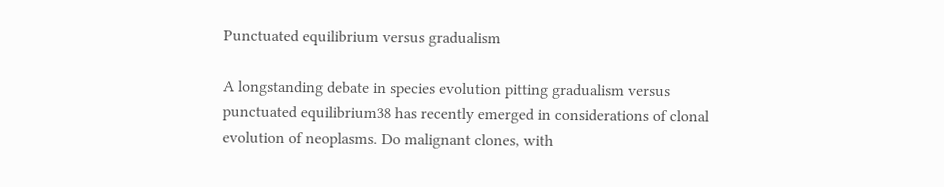Punctuated equilibrium versus gradualism

A longstanding debate in species evolution pitting gradualism versus punctuated equilibrium38 has recently emerged in considerations of clonal evolution of neoplasms. Do malignant clones, with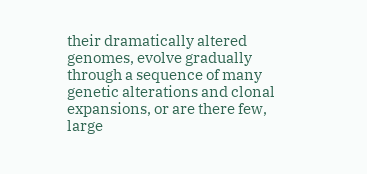their dramatically altered genomes, evolve gradually through a sequence of many genetic alterations and clonal expansions, or are there few, large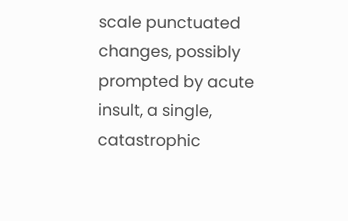scale punctuated changes, possibly prompted by acute insult, a single, catastrophic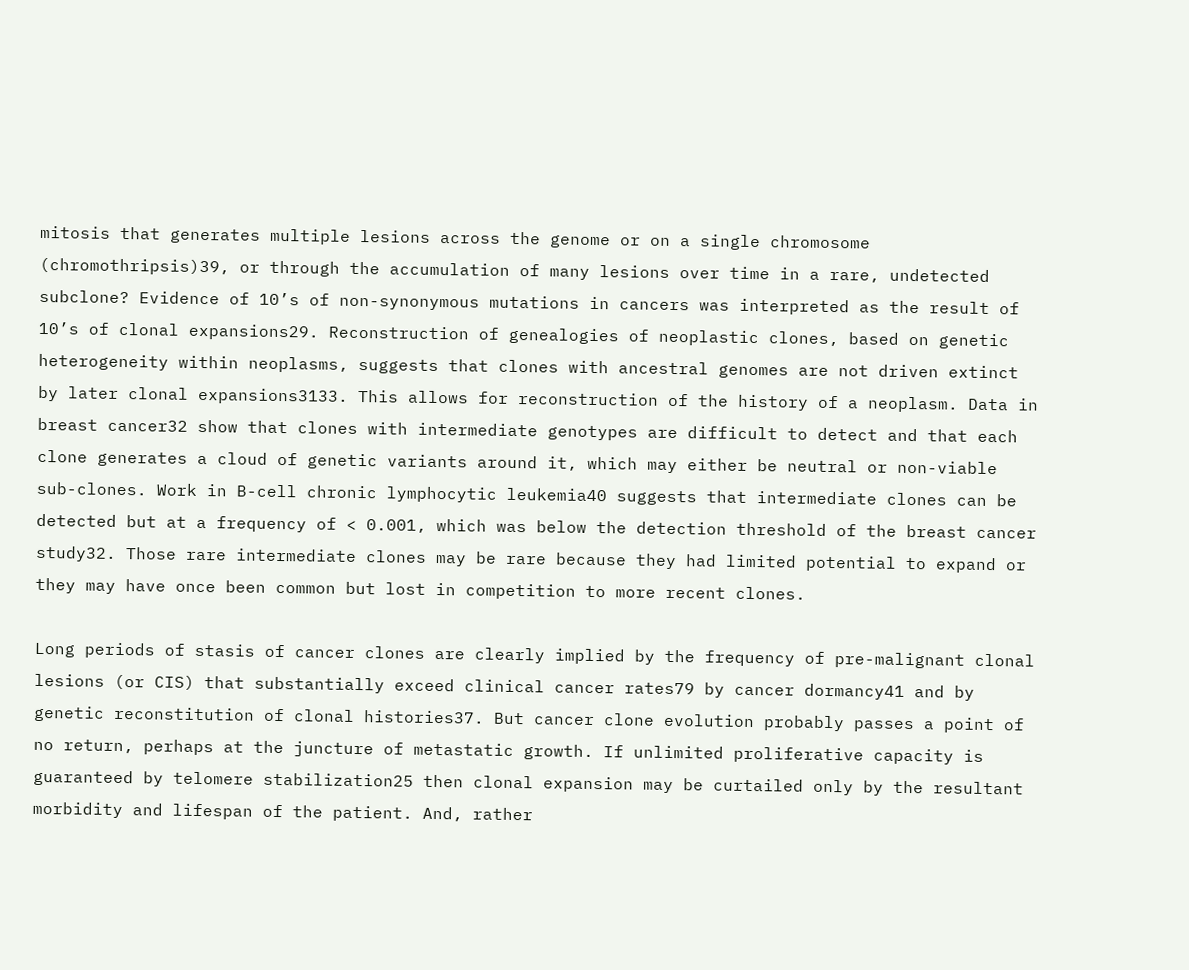mitosis that generates multiple lesions across the genome or on a single chromosome (chromothripsis)39, or through the accumulation of many lesions over time in a rare, undetected subclone? Evidence of 10’s of non-synonymous mutations in cancers was interpreted as the result of 10’s of clonal expansions29. Reconstruction of genealogies of neoplastic clones, based on genetic heterogeneity within neoplasms, suggests that clones with ancestral genomes are not driven extinct by later clonal expansions3133. This allows for reconstruction of the history of a neoplasm. Data in breast cancer32 show that clones with intermediate genotypes are difficult to detect and that each clone generates a cloud of genetic variants around it, which may either be neutral or non-viable sub-clones. Work in B-cell chronic lymphocytic leukemia40 suggests that intermediate clones can be detected but at a frequency of < 0.001, which was below the detection threshold of the breast cancer study32. Those rare intermediate clones may be rare because they had limited potential to expand or they may have once been common but lost in competition to more recent clones.

Long periods of stasis of cancer clones are clearly implied by the frequency of pre-malignant clonal lesions (or CIS) that substantially exceed clinical cancer rates79 by cancer dormancy41 and by genetic reconstitution of clonal histories37. But cancer clone evolution probably passes a point of no return, perhaps at the juncture of metastatic growth. If unlimited proliferative capacity is guaranteed by telomere stabilization25 then clonal expansion may be curtailed only by the resultant morbidity and lifespan of the patient. And, rather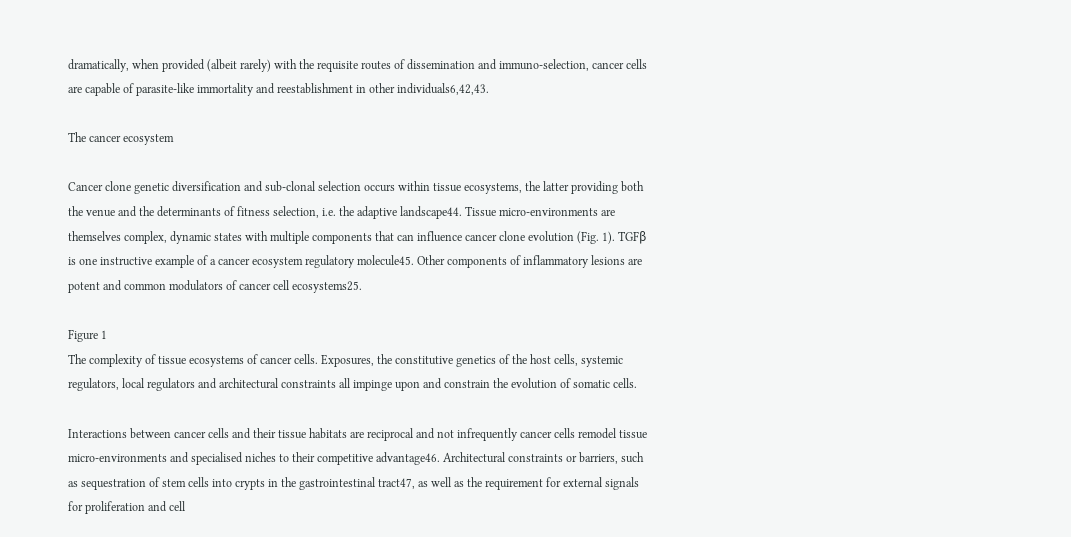dramatically, when provided (albeit rarely) with the requisite routes of dissemination and immuno-selection, cancer cells are capable of parasite-like immortality and reestablishment in other individuals6,42,43.

The cancer ecosystem

Cancer clone genetic diversification and sub-clonal selection occurs within tissue ecosystems, the latter providing both the venue and the determinants of fitness selection, i.e. the adaptive landscape44. Tissue micro-environments are themselves complex, dynamic states with multiple components that can influence cancer clone evolution (Fig. 1). TGFβ is one instructive example of a cancer ecosystem regulatory molecule45. Other components of inflammatory lesions are potent and common modulators of cancer cell ecosystems25.

Figure 1
The complexity of tissue ecosystems of cancer cells. Exposures, the constitutive genetics of the host cells, systemic regulators, local regulators and architectural constraints all impinge upon and constrain the evolution of somatic cells.

Interactions between cancer cells and their tissue habitats are reciprocal and not infrequently cancer cells remodel tissue micro-environments and specialised niches to their competitive advantage46. Architectural constraints or barriers, such as sequestration of stem cells into crypts in the gastrointestinal tract47, as well as the requirement for external signals for proliferation and cell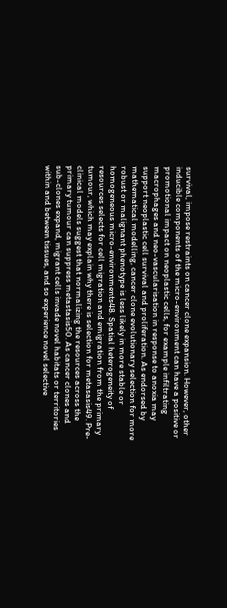survival, impose restraints on cancer clone expansion. However, other inducible components of the micro-environment can have a positive or promotional impact on neoplastic cells, for example infiltrating macrophages and neo-vascularisation in response to anoxia may support neoplastic cell survival and proliferation. As endorsed by mathematical modelling, cancer clone evolutionary selection for more robust or malignant phenotype is less likely in more stable or homogeneous micro-environments48. Spatial heterogeneity of resources selects for cell migration and emigration from the primary tumour, which may explain why there is selection for metasasis49. Pre-clinical models suggest that normalizing the resources across the primary tumour can suppress metastasis50. As cancer clones and sub-clones expand, migrant cells invade novel habitats or territories within and between tissues, and so experience novel selective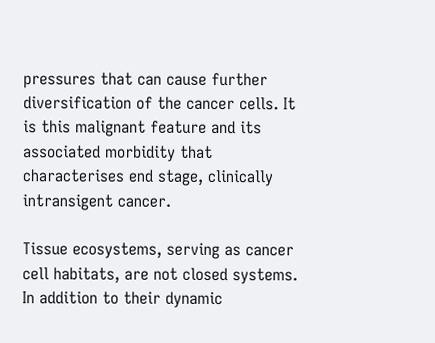pressures that can cause further diversification of the cancer cells. It is this malignant feature and its associated morbidity that characterises end stage, clinically intransigent cancer.

Tissue ecosystems, serving as cancer cell habitats, are not closed systems. In addition to their dynamic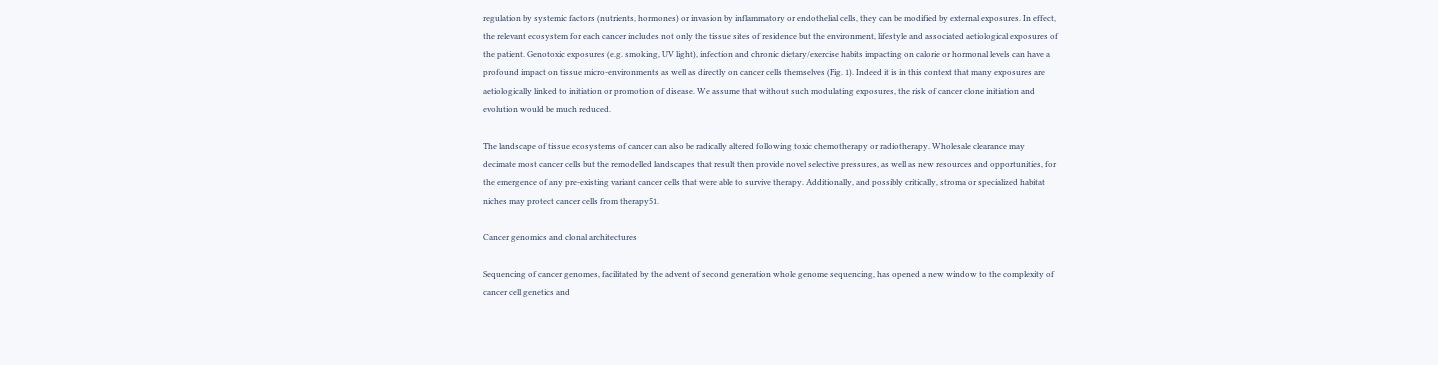regulation by systemic factors (nutrients, hormones) or invasion by inflammatory or endothelial cells, they can be modified by external exposures. In effect, the relevant ecosystem for each cancer includes not only the tissue sites of residence but the environment, lifestyle and associated aetiological exposures of the patient. Genotoxic exposures (e.g. smoking, UV light), infection and chronic dietary/exercise habits impacting on calorie or hormonal levels can have a profound impact on tissue micro-environments as well as directly on cancer cells themselves (Fig. 1). Indeed it is in this context that many exposures are aetiologically linked to initiation or promotion of disease. We assume that without such modulating exposures, the risk of cancer clone initiation and evolution would be much reduced.

The landscape of tissue ecosystems of cancer can also be radically altered following toxic chemotherapy or radiotherapy. Wholesale clearance may decimate most cancer cells but the remodelled landscapes that result then provide novel selective pressures, as well as new resources and opportunities, for the emergence of any pre-existing variant cancer cells that were able to survive therapy. Additionally, and possibly critically, stroma or specialized habitat niches may protect cancer cells from therapy51.

Cancer genomics and clonal architectures

Sequencing of cancer genomes, facilitated by the advent of second generation whole genome sequencing, has opened a new window to the complexity of cancer cell genetics and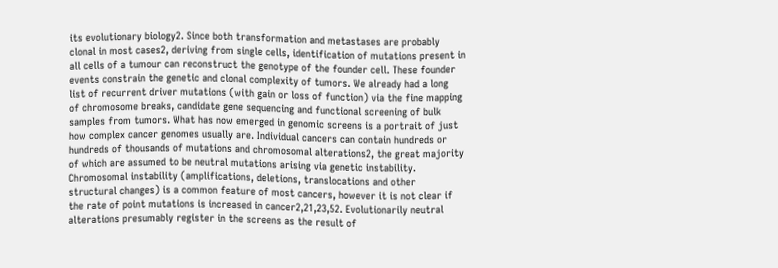its evolutionary biology2. Since both transformation and metastases are probably clonal in most cases2, deriving from single cells, identification of mutations present in all cells of a tumour can reconstruct the genotype of the founder cell. These founder events constrain the genetic and clonal complexity of tumors. We already had a long list of recurrent driver mutations (with gain or loss of function) via the fine mapping of chromosome breaks, candidate gene sequencing and functional screening of bulk samples from tumors. What has now emerged in genomic screens is a portrait of just how complex cancer genomes usually are. Individual cancers can contain hundreds or hundreds of thousands of mutations and chromosomal alterations2, the great majority of which are assumed to be neutral mutations arising via genetic instability. Chromosomal instability (amplifications, deletions, translocations and other structural changes) is a common feature of most cancers, however it is not clear if the rate of point mutations is increased in cancer2,21,23,52. Evolutionarily neutral alterations presumably register in the screens as the result of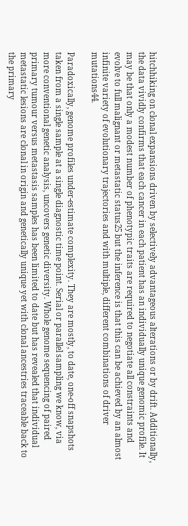hitchhiking on clonal expansions driven by selectively advantageous alterations or by drift. Additionally, the data vividly confirms that each cancer in each patient has an individually unique genomic profile. It may be that only a modest number of phenotypic traits are required to negotiate all constraints and evolve to full malignant or metastatic status25 but the inference is that this can be achieved by an almost infinite variety of evolutionary trajectories and with multiple, different combinations of driver mutations44.

Paradoxically, genome profiles under-estimate complexity. They are mostly, to date, one-off snapshots taken from a single sample at a single diagnostic time point. Serial or parallel sampling we know, via more conventional genetic analysis, uncovers genetic diversity. Whole genome sequencing of paired primary tumour versus metastasis samples has been limited to date but has revealed that individual metastatic lesions are clonal in origin and genetically unique yet with clonal ancestries traceable back to the primary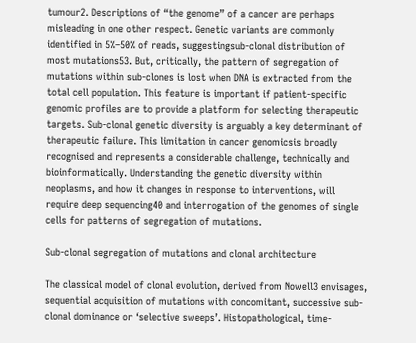tumour2. Descriptions of “the genome” of a cancer are perhaps misleading in one other respect. Genetic variants are commonly identified in 5%–50% of reads, suggestingsub-clonal distribution of most mutations53. But, critically, the pattern of segregation of mutations within sub-clones is lost when DNA is extracted from the total cell population. This feature is important if patient-specific genomic profiles are to provide a platform for selecting therapeutic targets. Sub-clonal genetic diversity is arguably a key determinant of therapeutic failure. This limitation in cancer genomicsis broadly recognised and represents a considerable challenge, technically and bioinformatically. Understanding the genetic diversity within neoplasms, and how it changes in response to interventions, will require deep sequencing40 and interrogation of the genomes of single cells for patterns of segregation of mutations.

Sub-clonal segregation of mutations and clonal architecture

The classical model of clonal evolution, derived from Nowell3 envisages, sequential acquisition of mutations with concomitant, successive sub-clonal dominance or ‘selective sweeps’. Histopathological, time-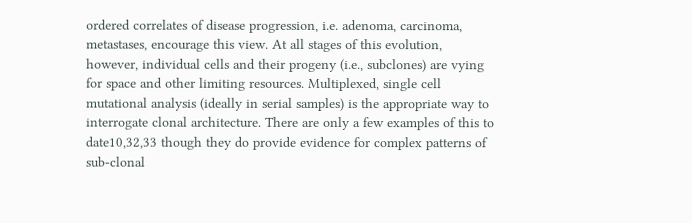ordered correlates of disease progression, i.e. adenoma, carcinoma, metastases, encourage this view. At all stages of this evolution, however, individual cells and their progeny (i.e., subclones) are vying for space and other limiting resources. Multiplexed, single cell mutational analysis (ideally in serial samples) is the appropriate way to interrogate clonal architecture. There are only a few examples of this to date10,32,33 though they do provide evidence for complex patterns of sub-clonal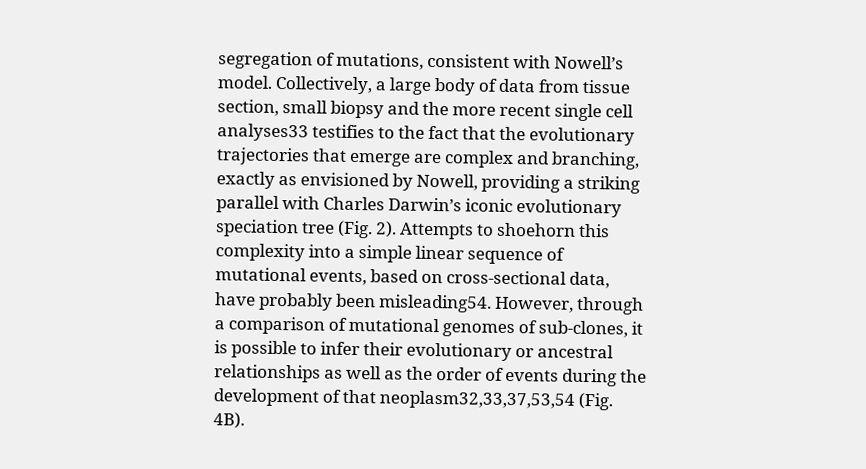segregation of mutations, consistent with Nowell’s model. Collectively, a large body of data from tissue section, small biopsy and the more recent single cell analyses33 testifies to the fact that the evolutionary trajectories that emerge are complex and branching, exactly as envisioned by Nowell, providing a striking parallel with Charles Darwin’s iconic evolutionary speciation tree (Fig. 2). Attempts to shoehorn this complexity into a simple linear sequence of mutational events, based on cross-sectional data, have probably been misleading54. However, through a comparison of mutational genomes of sub-clones, it is possible to infer their evolutionary or ancestral relationships as well as the order of events during the development of that neoplasm32,33,37,53,54 (Fig. 4B).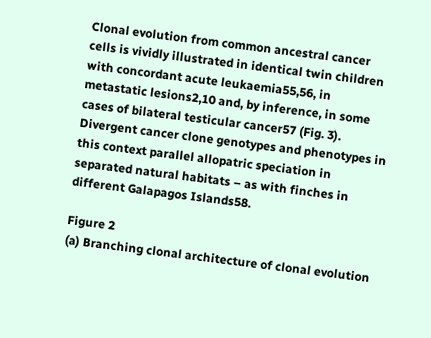Clonal evolution from common ancestral cancer cells is vividly illustrated in identical twin children with concordant acute leukaemia55,56, in metastatic lesions2,10 and, by inference, in some cases of bilateral testicular cancer57 (Fig. 3). Divergent cancer clone genotypes and phenotypes in this context parallel allopatric speciation in separated natural habitats – as with finches in different Galapagos Islands58.

Figure 2
(a) Branching clonal architecture of clonal evolution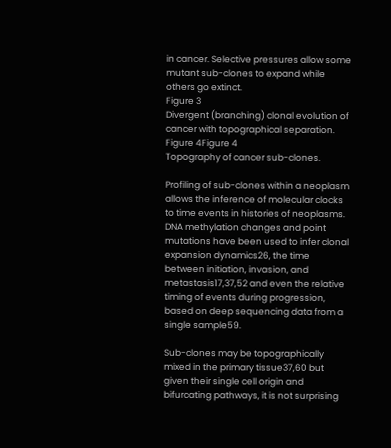in cancer. Selective pressures allow some mutant sub-clones to expand while others go extinct.
Figure 3
Divergent (branching) clonal evolution of cancer with topographical separation.
Figure 4Figure 4
Topography of cancer sub-clones.

Profiling of sub-clones within a neoplasm allows the inference of molecular clocks to time events in histories of neoplasms. DNA methylation changes and point mutations have been used to infer clonal expansion dynamics26, the time between initiation, invasion, and metastasis17,37,52 and even the relative timing of events during progression, based on deep sequencing data from a single sample59.

Sub-clones may be topographically mixed in the primary tissue37,60 but given their single cell origin and bifurcating pathways, it is not surprising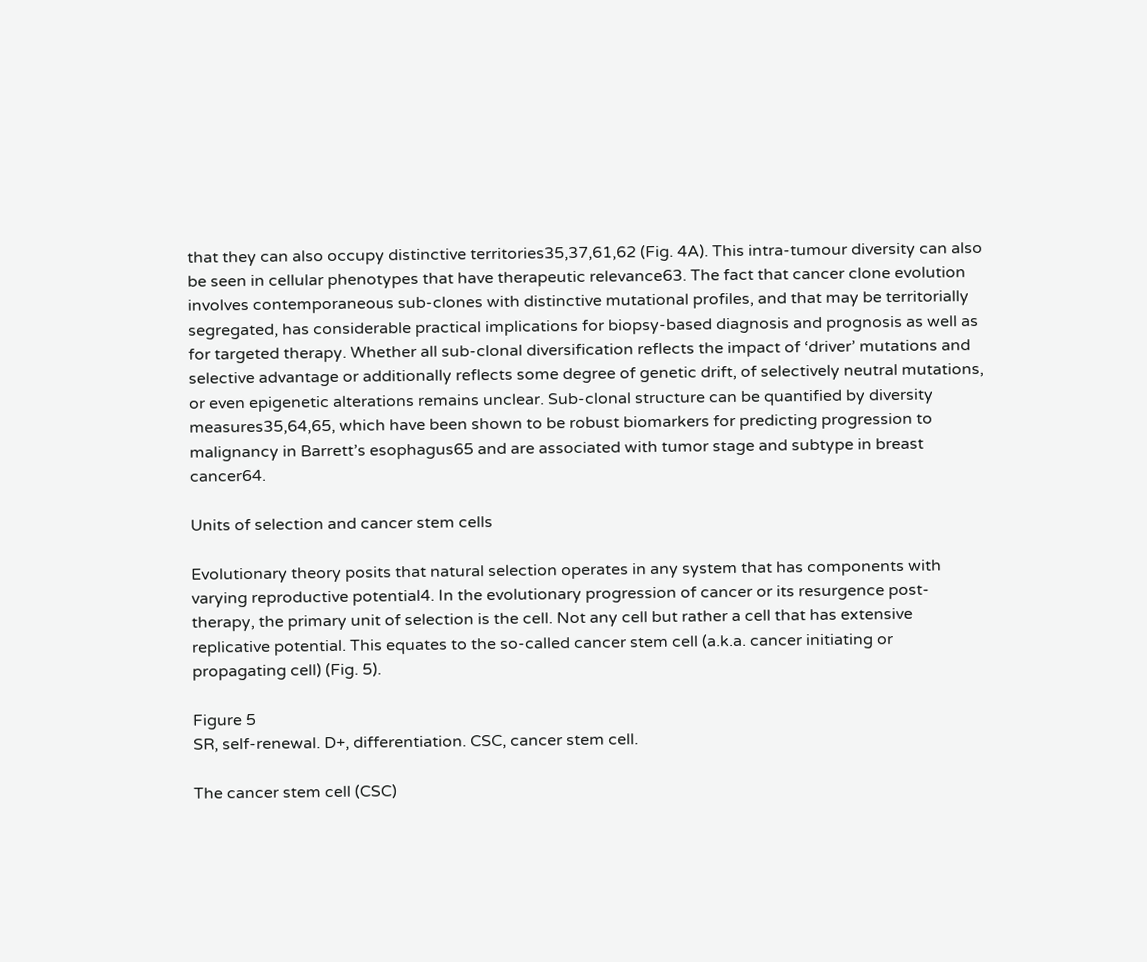that they can also occupy distinctive territories35,37,61,62 (Fig. 4A). This intra-tumour diversity can also be seen in cellular phenotypes that have therapeutic relevance63. The fact that cancer clone evolution involves contemporaneous sub-clones with distinctive mutational profiles, and that may be territorially segregated, has considerable practical implications for biopsy-based diagnosis and prognosis as well as for targeted therapy. Whether all sub-clonal diversification reflects the impact of ‘driver’ mutations and selective advantage or additionally reflects some degree of genetic drift, of selectively neutral mutations, or even epigenetic alterations remains unclear. Sub-clonal structure can be quantified by diversity measures35,64,65, which have been shown to be robust biomarkers for predicting progression to malignancy in Barrett’s esophagus65 and are associated with tumor stage and subtype in breast cancer64.

Units of selection and cancer stem cells

Evolutionary theory posits that natural selection operates in any system that has components with varying reproductive potential4. In the evolutionary progression of cancer or its resurgence post-therapy, the primary unit of selection is the cell. Not any cell but rather a cell that has extensive replicative potential. This equates to the so-called cancer stem cell (a.k.a. cancer initiating or propagating cell) (Fig. 5).

Figure 5
SR, self-renewal. D+, differentiation. CSC, cancer stem cell.

The cancer stem cell (CSC)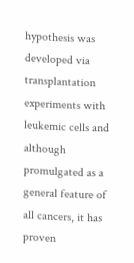hypothesis was developed via transplantation experiments with leukemic cells and although promulgated as a general feature of all cancers, it has proven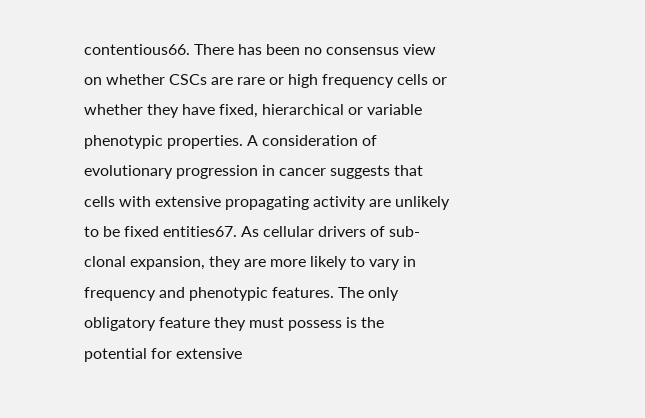contentious66. There has been no consensus view on whether CSCs are rare or high frequency cells or whether they have fixed, hierarchical or variable phenotypic properties. A consideration of evolutionary progression in cancer suggests that cells with extensive propagating activity are unlikely to be fixed entities67. As cellular drivers of sub-clonal expansion, they are more likely to vary in frequency and phenotypic features. The only obligatory feature they must possess is the potential for extensive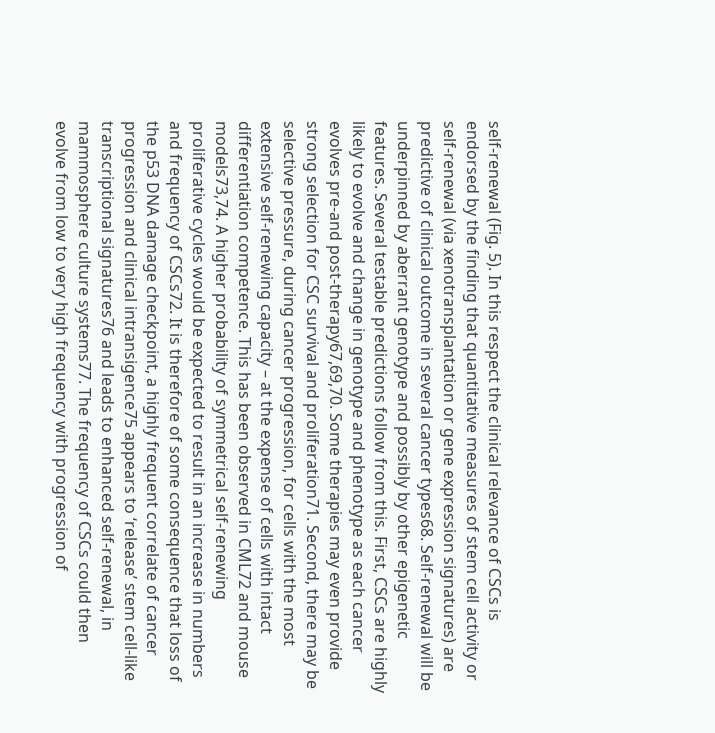self-renewal (Fig. 5). In this respect the clinical relevance of CSCs is endorsed by the finding that quantitative measures of stem cell activity or self-renewal (via xenotransplantation or gene expression signatures) are predictive of clinical outcome in several cancer types68. Self-renewal will be underpinned by aberrant genotype and possibly by other epigenetic features. Several testable predictions follow from this. First, CSCs are highly likely to evolve and change in genotype and phenotype as each cancer evolves pre-and post-therapy67,69,70. Some therapies may even provide strong selection for CSC survival and proliferation71. Second, there may be selective pressure, during cancer progression, for cells with the most extensive self-renewing capacity – at the expense of cells with intact differentiation competence. This has been observed in CML72 and mouse models73,74. A higher probability of symmetrical self-renewing proliferative cycles would be expected to result in an increase in numbers and frequency of CSCs72. It is therefore of some consequence that loss of the p53 DNA damage checkpoint, a highly frequent correlate of cancer progression and clinical intransigence75 appears to ‘release’ stem cell-like transcriptional signatures76 and leads to enhanced self-renewal, in mammosphere culture systems77. The frequency of CSCs could then evolve from low to very high frequency with progression of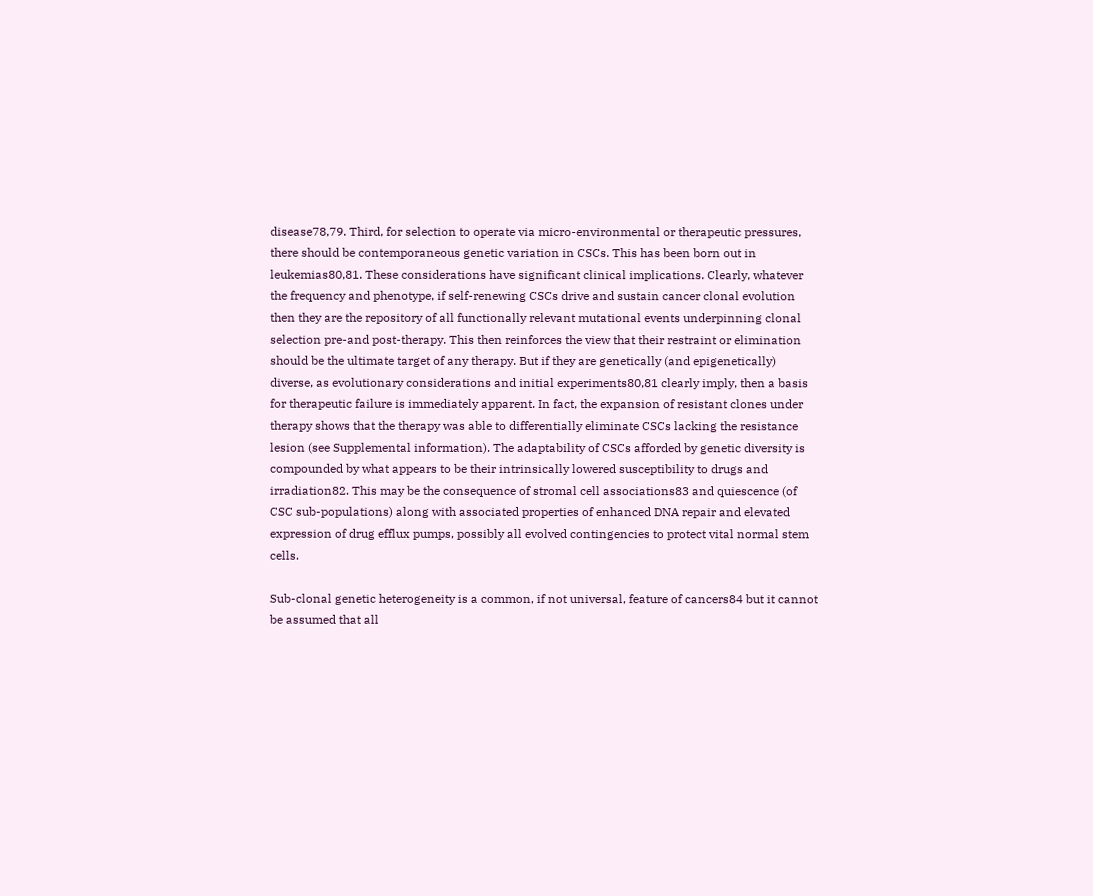disease78,79. Third, for selection to operate via micro-environmental or therapeutic pressures, there should be contemporaneous genetic variation in CSCs. This has been born out in leukemias80,81. These considerations have significant clinical implications. Clearly, whatever the frequency and phenotype, if self-renewing CSCs drive and sustain cancer clonal evolution then they are the repository of all functionally relevant mutational events underpinning clonal selection pre-and post-therapy. This then reinforces the view that their restraint or elimination should be the ultimate target of any therapy. But if they are genetically (and epigenetically) diverse, as evolutionary considerations and initial experiments80,81 clearly imply, then a basis for therapeutic failure is immediately apparent. In fact, the expansion of resistant clones under therapy shows that the therapy was able to differentially eliminate CSCs lacking the resistance lesion (see Supplemental information). The adaptability of CSCs afforded by genetic diversity is compounded by what appears to be their intrinsically lowered susceptibility to drugs and irradiation82. This may be the consequence of stromal cell associations83 and quiescence (of CSC sub-populations) along with associated properties of enhanced DNA repair and elevated expression of drug efflux pumps, possibly all evolved contingencies to protect vital normal stem cells.

Sub-clonal genetic heterogeneity is a common, if not universal, feature of cancers84 but it cannot be assumed that all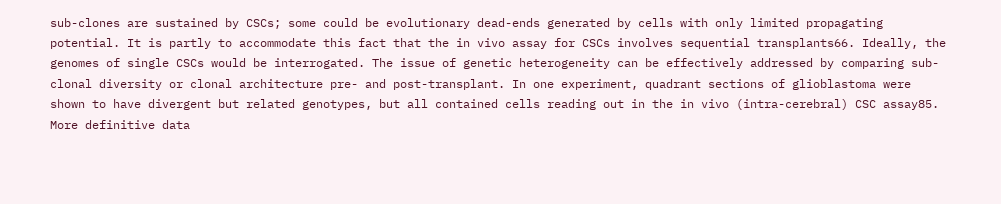sub-clones are sustained by CSCs; some could be evolutionary dead-ends generated by cells with only limited propagating potential. It is partly to accommodate this fact that the in vivo assay for CSCs involves sequential transplants66. Ideally, the genomes of single CSCs would be interrogated. The issue of genetic heterogeneity can be effectively addressed by comparing sub-clonal diversity or clonal architecture pre- and post-transplant. In one experiment, quadrant sections of glioblastoma were shown to have divergent but related genotypes, but all contained cells reading out in the in vivo (intra-cerebral) CSC assay85. More definitive data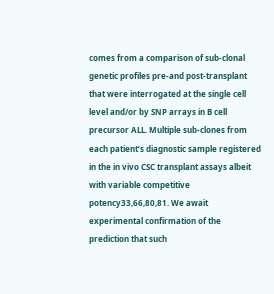comes from a comparison of sub-clonal genetic profiles pre-and post-transplant that were interrogated at the single cell level and/or by SNP arrays in B cell precursor ALL. Multiple sub-clones from each patient’s diagnostic sample registered in the in vivo CSC transplant assays albeit with variable competitive potency33,66,80,81. We await experimental confirmation of the prediction that such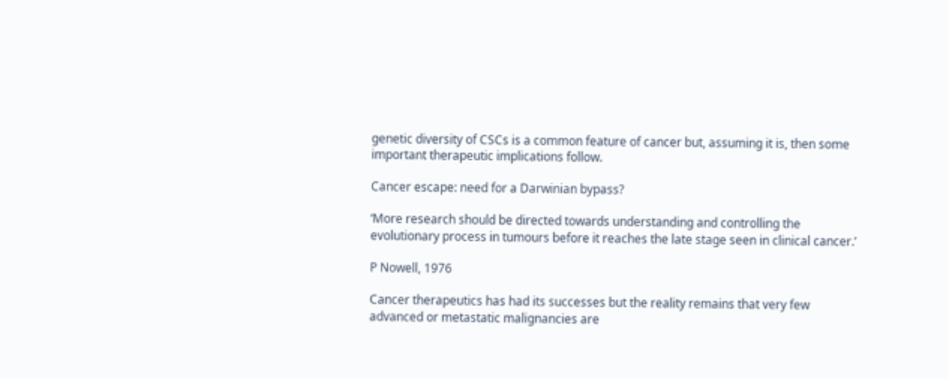genetic diversity of CSCs is a common feature of cancer but, assuming it is, then some important therapeutic implications follow.

Cancer escape: need for a Darwinian bypass?

‘More research should be directed towards understanding and controlling the evolutionary process in tumours before it reaches the late stage seen in clinical cancer.’

P Nowell, 1976

Cancer therapeutics has had its successes but the reality remains that very few advanced or metastatic malignancies are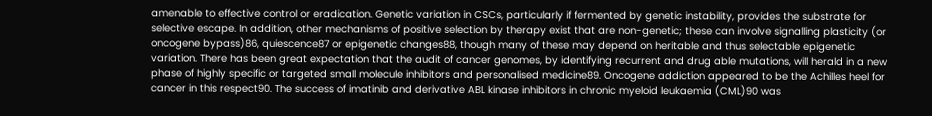amenable to effective control or eradication. Genetic variation in CSCs, particularly if fermented by genetic instability, provides the substrate for selective escape. In addition, other mechanisms of positive selection by therapy exist that are non-genetic; these can involve signalling plasticity (or oncogene bypass)86, quiescence87 or epigenetic changes88, though many of these may depend on heritable and thus selectable epigenetic variation. There has been great expectation that the audit of cancer genomes, by identifying recurrent and drug able mutations, will herald in a new phase of highly specific or targeted small molecule inhibitors and personalised medicine89. Oncogene addiction appeared to be the Achilles heel for cancer in this respect90. The success of imatinib and derivative ABL kinase inhibitors in chronic myeloid leukaemia (CML)90 was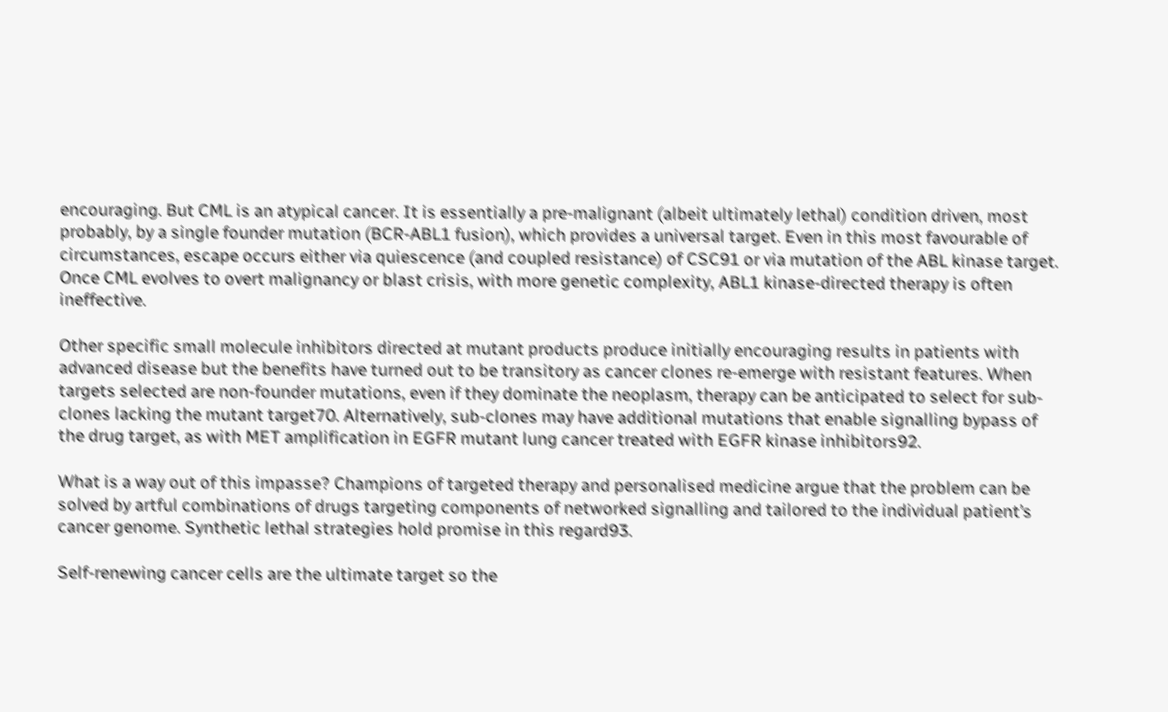encouraging. But CML is an atypical cancer. It is essentially a pre-malignant (albeit ultimately lethal) condition driven, most probably, by a single founder mutation (BCR-ABL1 fusion), which provides a universal target. Even in this most favourable of circumstances, escape occurs either via quiescence (and coupled resistance) of CSC91 or via mutation of the ABL kinase target. Once CML evolves to overt malignancy or blast crisis, with more genetic complexity, ABL1 kinase-directed therapy is often ineffective.

Other specific small molecule inhibitors directed at mutant products produce initially encouraging results in patients with advanced disease but the benefits have turned out to be transitory as cancer clones re-emerge with resistant features. When targets selected are non-founder mutations, even if they dominate the neoplasm, therapy can be anticipated to select for sub-clones lacking the mutant target70. Alternatively, sub-clones may have additional mutations that enable signalling bypass of the drug target, as with MET amplification in EGFR mutant lung cancer treated with EGFR kinase inhibitors92.

What is a way out of this impasse? Champions of targeted therapy and personalised medicine argue that the problem can be solved by artful combinations of drugs targeting components of networked signalling and tailored to the individual patient’s cancer genome. Synthetic lethal strategies hold promise in this regard93.

Self-renewing cancer cells are the ultimate target so the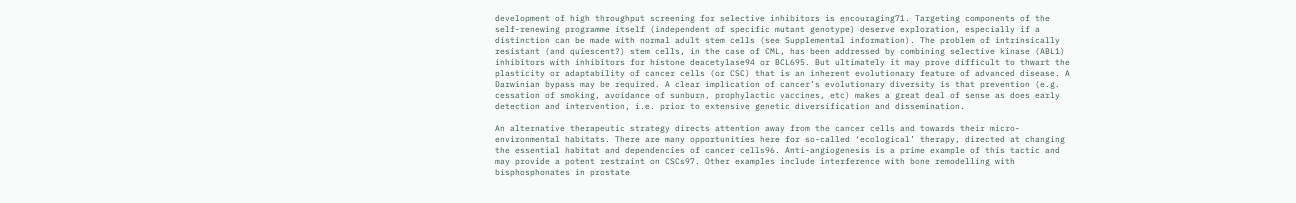development of high throughput screening for selective inhibitors is encouraging71. Targeting components of the self-renewing programme itself (independent of specific mutant genotype) deserve exploration, especially if a distinction can be made with normal adult stem cells (see Supplemental information). The problem of intrinsically resistant (and quiescent?) stem cells, in the case of CML, has been addressed by combining selective kinase (ABL1) inhibitors with inhibitors for histone deacetylase94 or BCL695. But ultimately it may prove difficult to thwart the plasticity or adaptability of cancer cells (or CSC) that is an inherent evolutionary feature of advanced disease. A Darwinian bypass may be required. A clear implication of cancer’s evolutionary diversity is that prevention (e.g. cessation of smoking, avoidance of sunburn, prophylactic vaccines, etc) makes a great deal of sense as does early detection and intervention, i.e. prior to extensive genetic diversification and dissemination.

An alternative therapeutic strategy directs attention away from the cancer cells and towards their micro-environmental habitats. There are many opportunities here for so-called ‘ecological’ therapy, directed at changing the essential habitat and dependencies of cancer cells96. Anti-angiogenesis is a prime example of this tactic and may provide a potent restraint on CSCs97. Other examples include interference with bone remodelling with bisphosphonates in prostate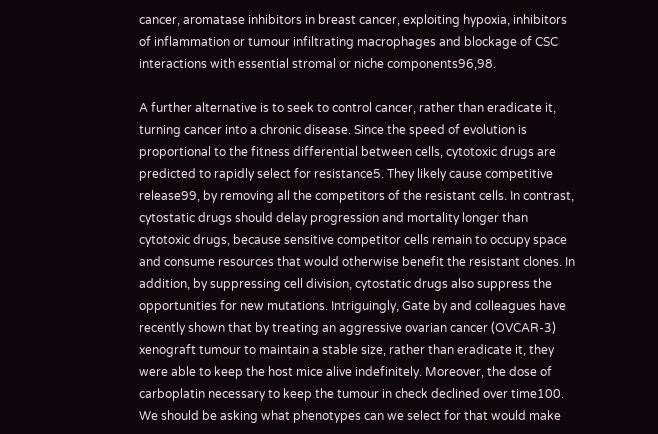cancer, aromatase inhibitors in breast cancer, exploiting hypoxia, inhibitors of inflammation or tumour infiltrating macrophages and blockage of CSC interactions with essential stromal or niche components96,98.

A further alternative is to seek to control cancer, rather than eradicate it, turning cancer into a chronic disease. Since the speed of evolution is proportional to the fitness differential between cells, cytotoxic drugs are predicted to rapidly select for resistance5. They likely cause competitive release99, by removing all the competitors of the resistant cells. In contrast, cytostatic drugs should delay progression and mortality longer than cytotoxic drugs, because sensitive competitor cells remain to occupy space and consume resources that would otherwise benefit the resistant clones. In addition, by suppressing cell division, cytostatic drugs also suppress the opportunities for new mutations. Intriguingly, Gate by and colleagues have recently shown that by treating an aggressive ovarian cancer (OVCAR-3) xenograft tumour to maintain a stable size, rather than eradicate it, they were able to keep the host mice alive indefinitely. Moreover, the dose of carboplatin necessary to keep the tumour in check declined over time100. We should be asking what phenotypes can we select for that would make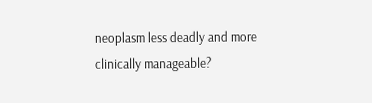neoplasm less deadly and more clinically manageable?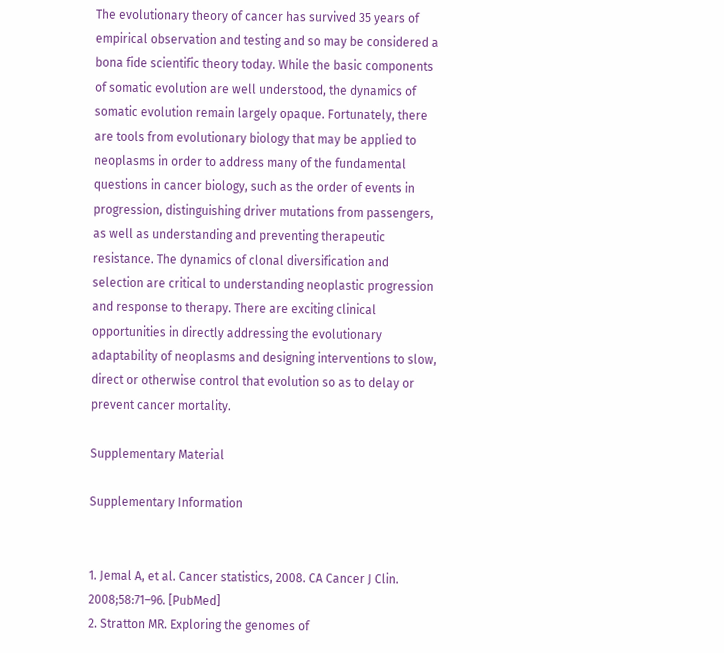The evolutionary theory of cancer has survived 35 years of empirical observation and testing and so may be considered a bona fide scientific theory today. While the basic components of somatic evolution are well understood, the dynamics of somatic evolution remain largely opaque. Fortunately, there are tools from evolutionary biology that may be applied to neoplasms in order to address many of the fundamental questions in cancer biology, such as the order of events in progression, distinguishing driver mutations from passengers, as well as understanding and preventing therapeutic resistance. The dynamics of clonal diversification and selection are critical to understanding neoplastic progression and response to therapy. There are exciting clinical opportunities in directly addressing the evolutionary adaptability of neoplasms and designing interventions to slow, direct or otherwise control that evolution so as to delay or prevent cancer mortality.

Supplementary Material

Supplementary Information


1. Jemal A, et al. Cancer statistics, 2008. CA Cancer J Clin. 2008;58:71–96. [PubMed]
2. Stratton MR. Exploring the genomes of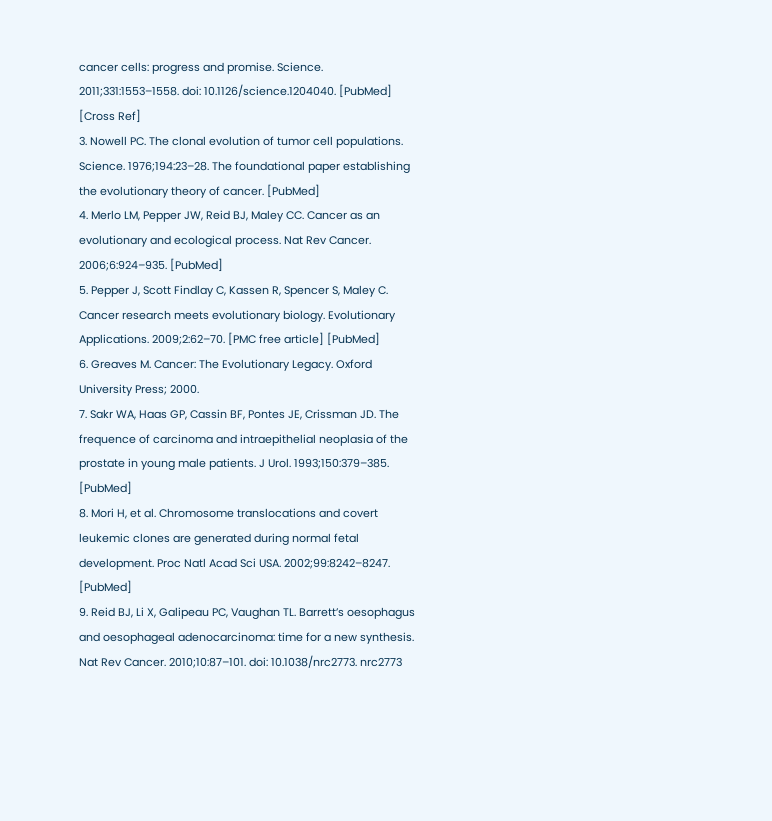cancer cells: progress and promise. Science. 2011;331:1553–1558. doi: 10.1126/science.1204040. [PubMed] [Cross Ref]
3. Nowell PC. The clonal evolution of tumor cell populations. Science. 1976;194:23–28. The foundational paper establishing the evolutionary theory of cancer. [PubMed]
4. Merlo LM, Pepper JW, Reid BJ, Maley CC. Cancer as an evolutionary and ecological process. Nat Rev Cancer. 2006;6:924–935. [PubMed]
5. Pepper J, Scott Findlay C, Kassen R, Spencer S, Maley C. Cancer research meets evolutionary biology. Evolutionary Applications. 2009;2:62–70. [PMC free article] [PubMed]
6. Greaves M. Cancer: The Evolutionary Legacy. Oxford University Press; 2000.
7. Sakr WA, Haas GP, Cassin BF, Pontes JE, Crissman JD. The frequence of carcinoma and intraepithelial neoplasia of the prostate in young male patients. J Urol. 1993;150:379–385. [PubMed]
8. Mori H, et al. Chromosome translocations and covert leukemic clones are generated during normal fetal development. Proc Natl Acad Sci USA. 2002;99:8242–8247. [PubMed]
9. Reid BJ, Li X, Galipeau PC, Vaughan TL. Barrett’s oesophagus and oesophageal adenocarcinoma: time for a new synthesis. Nat Rev Cancer. 2010;10:87–101. doi: 10.1038/nrc2773. nrc2773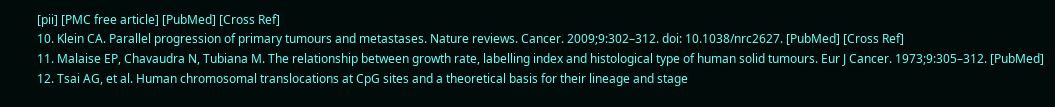[pii] [PMC free article] [PubMed] [Cross Ref]
10. Klein CA. Parallel progression of primary tumours and metastases. Nature reviews. Cancer. 2009;9:302–312. doi: 10.1038/nrc2627. [PubMed] [Cross Ref]
11. Malaise EP, Chavaudra N, Tubiana M. The relationship between growth rate, labelling index and histological type of human solid tumours. Eur J Cancer. 1973;9:305–312. [PubMed]
12. Tsai AG, et al. Human chromosomal translocations at CpG sites and a theoretical basis for their lineage and stage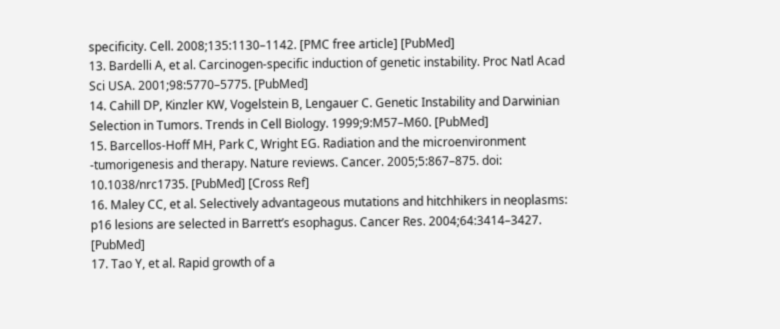specificity. Cell. 2008;135:1130–1142. [PMC free article] [PubMed]
13. Bardelli A, et al. Carcinogen-specific induction of genetic instability. Proc Natl Acad Sci USA. 2001;98:5770–5775. [PubMed]
14. Cahill DP, Kinzler KW, Vogelstein B, Lengauer C. Genetic Instability and Darwinian Selection in Tumors. Trends in Cell Biology. 1999;9:M57–M60. [PubMed]
15. Barcellos-Hoff MH, Park C, Wright EG. Radiation and the microenvironment -tumorigenesis and therapy. Nature reviews. Cancer. 2005;5:867–875. doi: 10.1038/nrc1735. [PubMed] [Cross Ref]
16. Maley CC, et al. Selectively advantageous mutations and hitchhikers in neoplasms: p16 lesions are selected in Barrett’s esophagus. Cancer Res. 2004;64:3414–3427. [PubMed]
17. Tao Y, et al. Rapid growth of a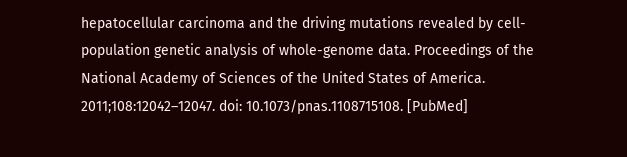hepatocellular carcinoma and the driving mutations revealed by cell-population genetic analysis of whole-genome data. Proceedings of the National Academy of Sciences of the United States of America. 2011;108:12042–12047. doi: 10.1073/pnas.1108715108. [PubMed]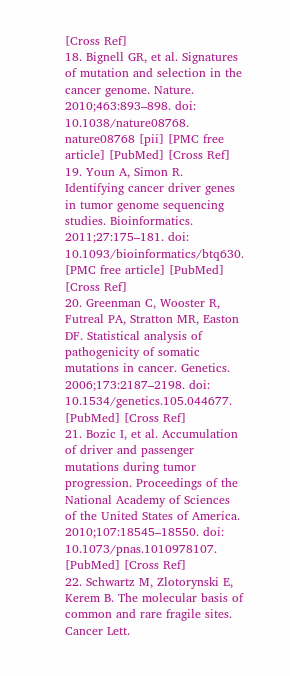[Cross Ref]
18. Bignell GR, et al. Signatures of mutation and selection in the cancer genome. Nature. 2010;463:893–898. doi: 10.1038/nature08768. nature08768 [pii] [PMC free article] [PubMed] [Cross Ref]
19. Youn A, Simon R. Identifying cancer driver genes in tumor genome sequencing studies. Bioinformatics. 2011;27:175–181. doi: 10.1093/bioinformatics/btq630. [PMC free article] [PubMed] [Cross Ref]
20. Greenman C, Wooster R, Futreal PA, Stratton MR, Easton DF. Statistical analysis of pathogenicity of somatic mutations in cancer. Genetics. 2006;173:2187–2198. doi: 10.1534/genetics.105.044677. [PubMed] [Cross Ref]
21. Bozic I, et al. Accumulation of driver and passenger mutations during tumor progression. Proceedings of the National Academy of Sciences of the United States of America. 2010;107:18545–18550. doi: 10.1073/pnas.1010978107. [PubMed] [Cross Ref]
22. Schwartz M, Zlotorynski E, Kerem B. The molecular basis of common and rare fragile sites. Cancer Lett.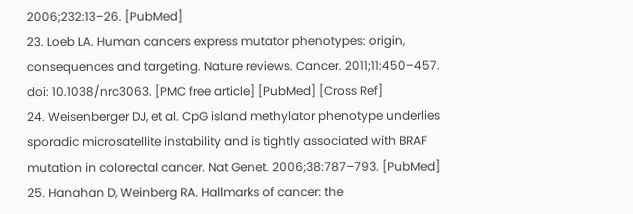2006;232:13–26. [PubMed]
23. Loeb LA. Human cancers express mutator phenotypes: origin, consequences and targeting. Nature reviews. Cancer. 2011;11:450–457. doi: 10.1038/nrc3063. [PMC free article] [PubMed] [Cross Ref]
24. Weisenberger DJ, et al. CpG island methylator phenotype underlies sporadic microsatellite instability and is tightly associated with BRAF mutation in colorectal cancer. Nat Genet. 2006;38:787–793. [PubMed]
25. Hanahan D, Weinberg RA. Hallmarks of cancer: the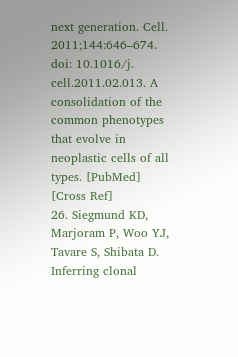next generation. Cell. 2011;144:646–674. doi: 10.1016/j. cell.2011.02.013. A consolidation of the common phenotypes that evolve in neoplastic cells of all types. [PubMed] [Cross Ref]
26. Siegmund KD, Marjoram P, Woo YJ, Tavare S, Shibata D. Inferring clonal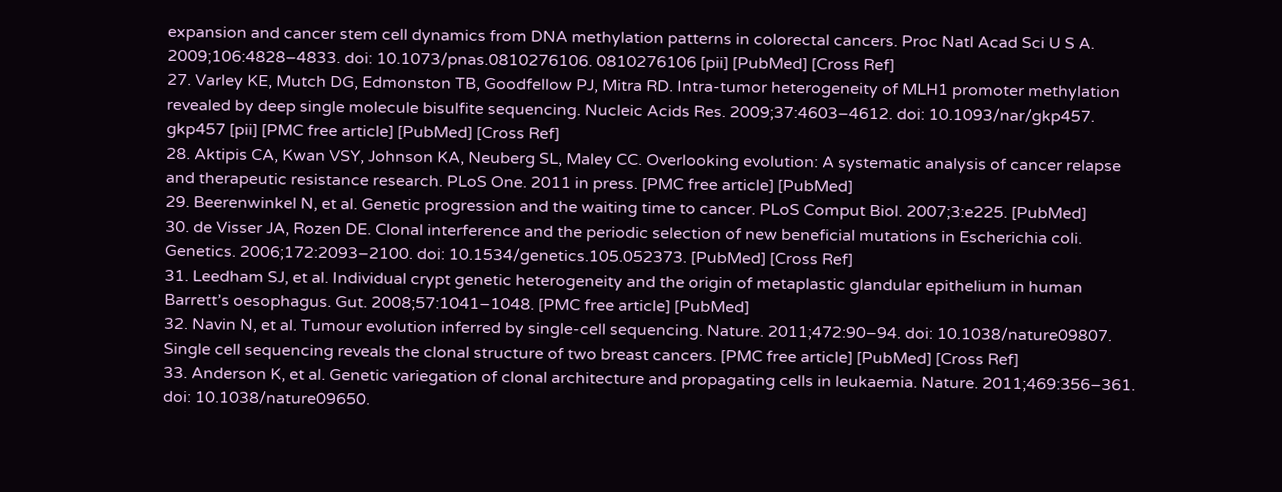expansion and cancer stem cell dynamics from DNA methylation patterns in colorectal cancers. Proc Natl Acad Sci U S A. 2009;106:4828–4833. doi: 10.1073/pnas.0810276106. 0810276106 [pii] [PubMed] [Cross Ref]
27. Varley KE, Mutch DG, Edmonston TB, Goodfellow PJ, Mitra RD. Intra-tumor heterogeneity of MLH1 promoter methylation revealed by deep single molecule bisulfite sequencing. Nucleic Acids Res. 2009;37:4603–4612. doi: 10.1093/nar/gkp457. gkp457 [pii] [PMC free article] [PubMed] [Cross Ref]
28. Aktipis CA, Kwan VSY, Johnson KA, Neuberg SL, Maley CC. Overlooking evolution: A systematic analysis of cancer relapse and therapeutic resistance research. PLoS One. 2011 in press. [PMC free article] [PubMed]
29. Beerenwinkel N, et al. Genetic progression and the waiting time to cancer. PLoS Comput Biol. 2007;3:e225. [PubMed]
30. de Visser JA, Rozen DE. Clonal interference and the periodic selection of new beneficial mutations in Escherichia coli. Genetics. 2006;172:2093–2100. doi: 10.1534/genetics.105.052373. [PubMed] [Cross Ref]
31. Leedham SJ, et al. Individual crypt genetic heterogeneity and the origin of metaplastic glandular epithelium in human Barrett’s oesophagus. Gut. 2008;57:1041–1048. [PMC free article] [PubMed]
32. Navin N, et al. Tumour evolution inferred by single-cell sequencing. Nature. 2011;472:90–94. doi: 10.1038/nature09807. Single cell sequencing reveals the clonal structure of two breast cancers. [PMC free article] [PubMed] [Cross Ref]
33. Anderson K, et al. Genetic variegation of clonal architecture and propagating cells in leukaemia. Nature. 2011;469:356–361. doi: 10.1038/nature09650.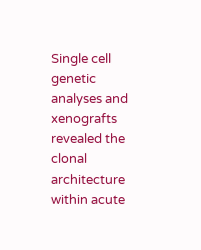Single cell genetic analyses and xenografts revealed the clonal architecture within acute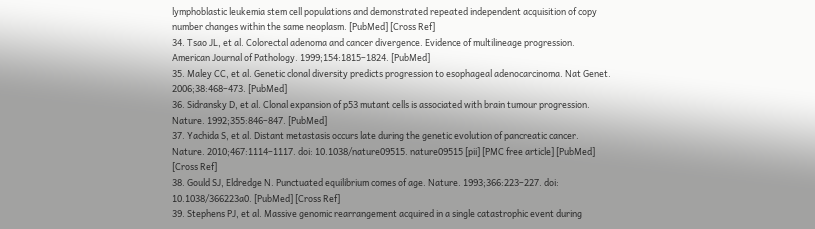lymphoblastic leukemia stem cell populations and demonstrated repeated independent acquisition of copy number changes within the same neoplasm. [PubMed] [Cross Ref]
34. Tsao JL, et al. Colorectal adenoma and cancer divergence. Evidence of multilineage progression. American Journal of Pathology. 1999;154:1815–1824. [PubMed]
35. Maley CC, et al. Genetic clonal diversity predicts progression to esophageal adenocarcinoma. Nat Genet. 2006;38:468–473. [PubMed]
36. Sidransky D, et al. Clonal expansion of p53 mutant cells is associated with brain tumour progression. Nature. 1992;355:846–847. [PubMed]
37. Yachida S, et al. Distant metastasis occurs late during the genetic evolution of pancreatic cancer. Nature. 2010;467:1114–1117. doi: 10.1038/nature09515. nature09515 [pii] [PMC free article] [PubMed] [Cross Ref]
38. Gould SJ, Eldredge N. Punctuated equilibrium comes of age. Nature. 1993;366:223–227. doi: 10.1038/366223a0. [PubMed] [Cross Ref]
39. Stephens PJ, et al. Massive genomic rearrangement acquired in a single catastrophic event during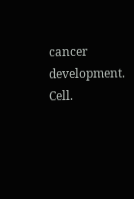cancer development. Cell.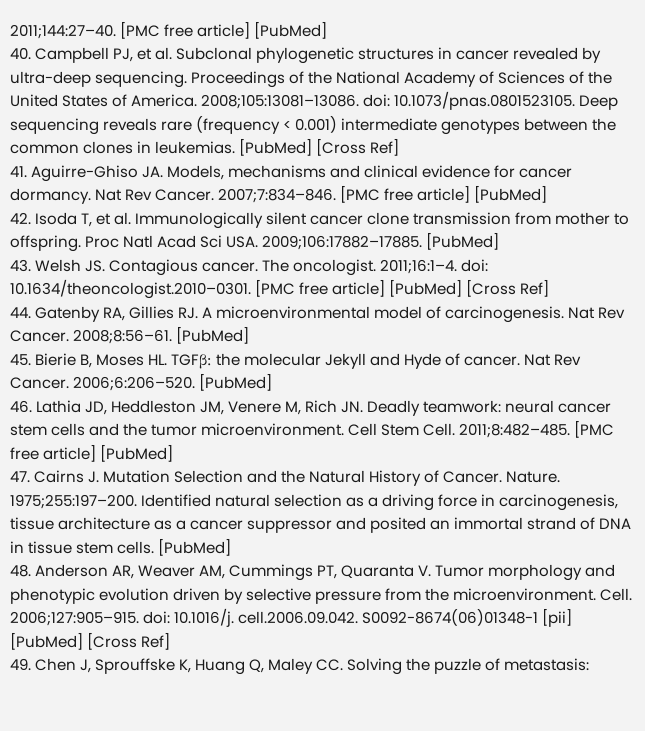2011;144:27–40. [PMC free article] [PubMed]
40. Campbell PJ, et al. Subclonal phylogenetic structures in cancer revealed by ultra-deep sequencing. Proceedings of the National Academy of Sciences of the United States of America. 2008;105:13081–13086. doi: 10.1073/pnas.0801523105. Deep sequencing reveals rare (frequency < 0.001) intermediate genotypes between the common clones in leukemias. [PubMed] [Cross Ref]
41. Aguirre-Ghiso JA. Models, mechanisms and clinical evidence for cancer dormancy. Nat Rev Cancer. 2007;7:834–846. [PMC free article] [PubMed]
42. Isoda T, et al. Immunologically silent cancer clone transmission from mother to offspring. Proc Natl Acad Sci USA. 2009;106:17882–17885. [PubMed]
43. Welsh JS. Contagious cancer. The oncologist. 2011;16:1–4. doi: 10.1634/theoncologist.2010–0301. [PMC free article] [PubMed] [Cross Ref]
44. Gatenby RA, Gillies RJ. A microenvironmental model of carcinogenesis. Nat Rev Cancer. 2008;8:56–61. [PubMed]
45. Bierie B, Moses HL. TGFβ: the molecular Jekyll and Hyde of cancer. Nat Rev Cancer. 2006;6:206–520. [PubMed]
46. Lathia JD, Heddleston JM, Venere M, Rich JN. Deadly teamwork: neural cancer stem cells and the tumor microenvironment. Cell Stem Cell. 2011;8:482–485. [PMC free article] [PubMed]
47. Cairns J. Mutation Selection and the Natural History of Cancer. Nature. 1975;255:197–200. Identified natural selection as a driving force in carcinogenesis, tissue architecture as a cancer suppressor and posited an immortal strand of DNA in tissue stem cells. [PubMed]
48. Anderson AR, Weaver AM, Cummings PT, Quaranta V. Tumor morphology and phenotypic evolution driven by selective pressure from the microenvironment. Cell. 2006;127:905–915. doi: 10.1016/j. cell.2006.09.042. S0092-8674(06)01348-1 [pii] [PubMed] [Cross Ref]
49. Chen J, Sprouffske K, Huang Q, Maley CC. Solving the puzzle of metastasis: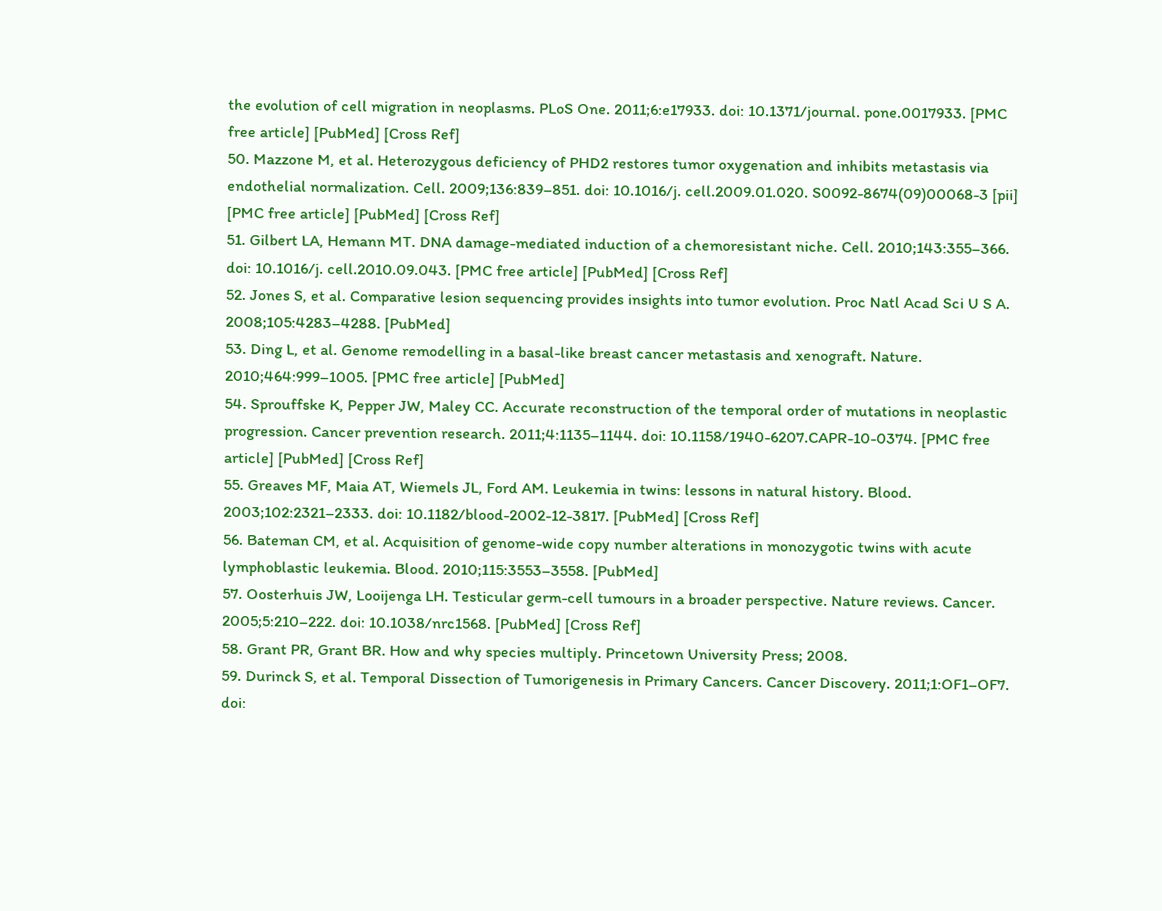the evolution of cell migration in neoplasms. PLoS One. 2011;6:e17933. doi: 10.1371/journal. pone.0017933. [PMC free article] [PubMed] [Cross Ref]
50. Mazzone M, et al. Heterozygous deficiency of PHD2 restores tumor oxygenation and inhibits metastasis via endothelial normalization. Cell. 2009;136:839–851. doi: 10.1016/j. cell.2009.01.020. S0092-8674(09)00068-3 [pii] [PMC free article] [PubMed] [Cross Ref]
51. Gilbert LA, Hemann MT. DNA damage-mediated induction of a chemoresistant niche. Cell. 2010;143:355–366. doi: 10.1016/j. cell.2010.09.043. [PMC free article] [PubMed] [Cross Ref]
52. Jones S, et al. Comparative lesion sequencing provides insights into tumor evolution. Proc Natl Acad Sci U S A. 2008;105:4283–4288. [PubMed]
53. Ding L, et al. Genome remodelling in a basal-like breast cancer metastasis and xenograft. Nature. 2010;464:999–1005. [PMC free article] [PubMed]
54. Sprouffske K, Pepper JW, Maley CC. Accurate reconstruction of the temporal order of mutations in neoplastic progression. Cancer prevention research. 2011;4:1135–1144. doi: 10.1158/1940-6207.CAPR-10-0374. [PMC free article] [PubMed] [Cross Ref]
55. Greaves MF, Maia AT, Wiemels JL, Ford AM. Leukemia in twins: lessons in natural history. Blood. 2003;102:2321–2333. doi: 10.1182/blood-2002-12-3817. [PubMed] [Cross Ref]
56. Bateman CM, et al. Acquisition of genome-wide copy number alterations in monozygotic twins with acute lymphoblastic leukemia. Blood. 2010;115:3553–3558. [PubMed]
57. Oosterhuis JW, Looijenga LH. Testicular germ-cell tumours in a broader perspective. Nature reviews. Cancer. 2005;5:210–222. doi: 10.1038/nrc1568. [PubMed] [Cross Ref]
58. Grant PR, Grant BR. How and why species multiply. Princetown University Press; 2008.
59. Durinck S, et al. Temporal Dissection of Tumorigenesis in Primary Cancers. Cancer Discovery. 2011;1:OF1–OF7. doi: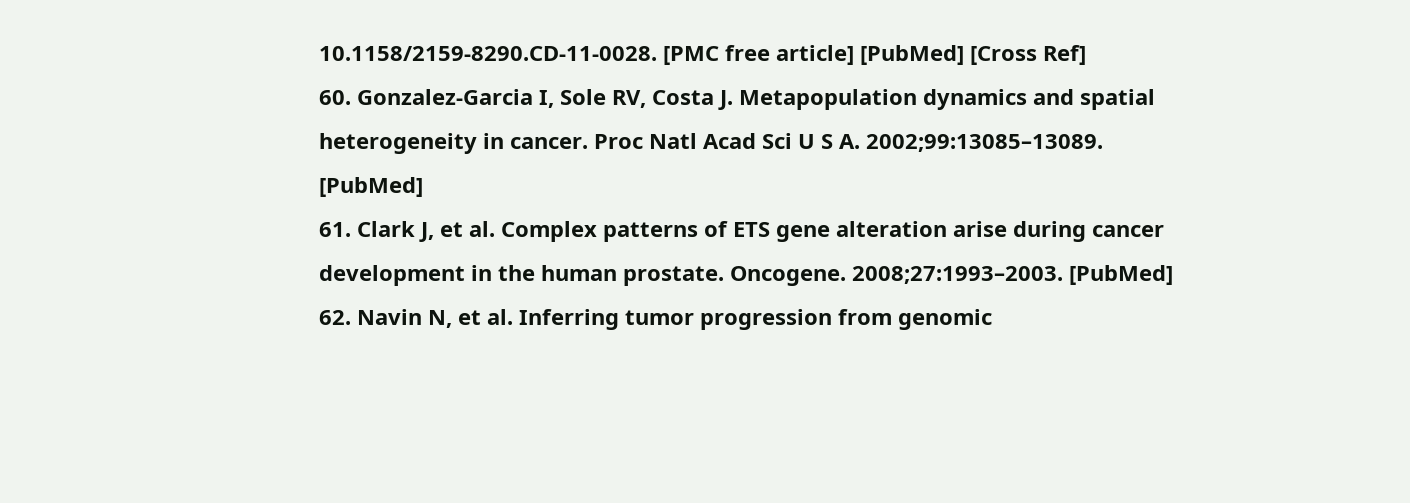10.1158/2159-8290.CD-11-0028. [PMC free article] [PubMed] [Cross Ref]
60. Gonzalez-Garcia I, Sole RV, Costa J. Metapopulation dynamics and spatial heterogeneity in cancer. Proc Natl Acad Sci U S A. 2002;99:13085–13089. [PubMed]
61. Clark J, et al. Complex patterns of ETS gene alteration arise during cancer development in the human prostate. Oncogene. 2008;27:1993–2003. [PubMed]
62. Navin N, et al. Inferring tumor progression from genomic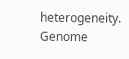heterogeneity. Genome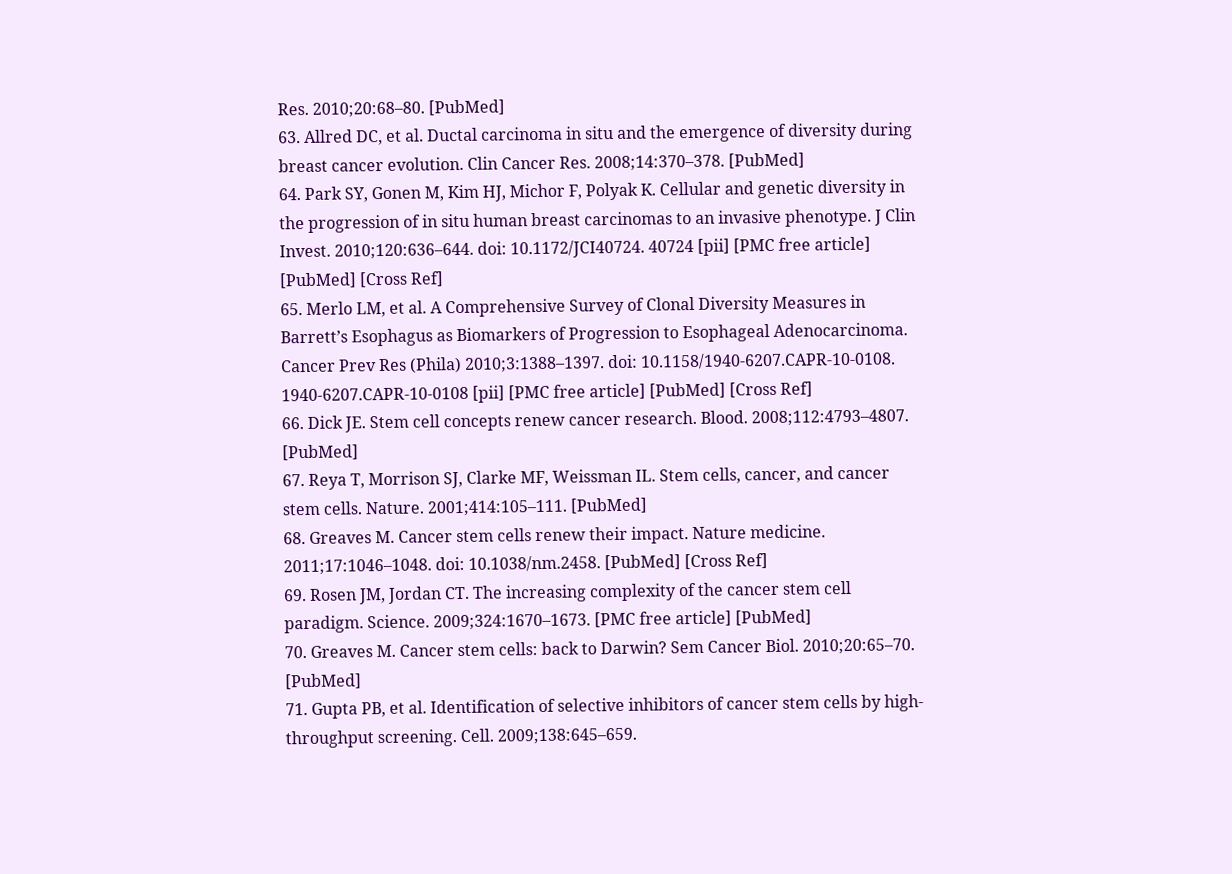Res. 2010;20:68–80. [PubMed]
63. Allred DC, et al. Ductal carcinoma in situ and the emergence of diversity during breast cancer evolution. Clin Cancer Res. 2008;14:370–378. [PubMed]
64. Park SY, Gonen M, Kim HJ, Michor F, Polyak K. Cellular and genetic diversity in the progression of in situ human breast carcinomas to an invasive phenotype. J Clin Invest. 2010;120:636–644. doi: 10.1172/JCI40724. 40724 [pii] [PMC free article] [PubMed] [Cross Ref]
65. Merlo LM, et al. A Comprehensive Survey of Clonal Diversity Measures in Barrett’s Esophagus as Biomarkers of Progression to Esophageal Adenocarcinoma. Cancer Prev Res (Phila) 2010;3:1388–1397. doi: 10.1158/1940-6207.CAPR-10-0108. 1940-6207.CAPR-10-0108 [pii] [PMC free article] [PubMed] [Cross Ref]
66. Dick JE. Stem cell concepts renew cancer research. Blood. 2008;112:4793–4807. [PubMed]
67. Reya T, Morrison SJ, Clarke MF, Weissman IL. Stem cells, cancer, and cancer stem cells. Nature. 2001;414:105–111. [PubMed]
68. Greaves M. Cancer stem cells renew their impact. Nature medicine. 2011;17:1046–1048. doi: 10.1038/nm.2458. [PubMed] [Cross Ref]
69. Rosen JM, Jordan CT. The increasing complexity of the cancer stem cell paradigm. Science. 2009;324:1670–1673. [PMC free article] [PubMed]
70. Greaves M. Cancer stem cells: back to Darwin? Sem Cancer Biol. 2010;20:65–70. [PubMed]
71. Gupta PB, et al. Identification of selective inhibitors of cancer stem cells by high-throughput screening. Cell. 2009;138:645–659.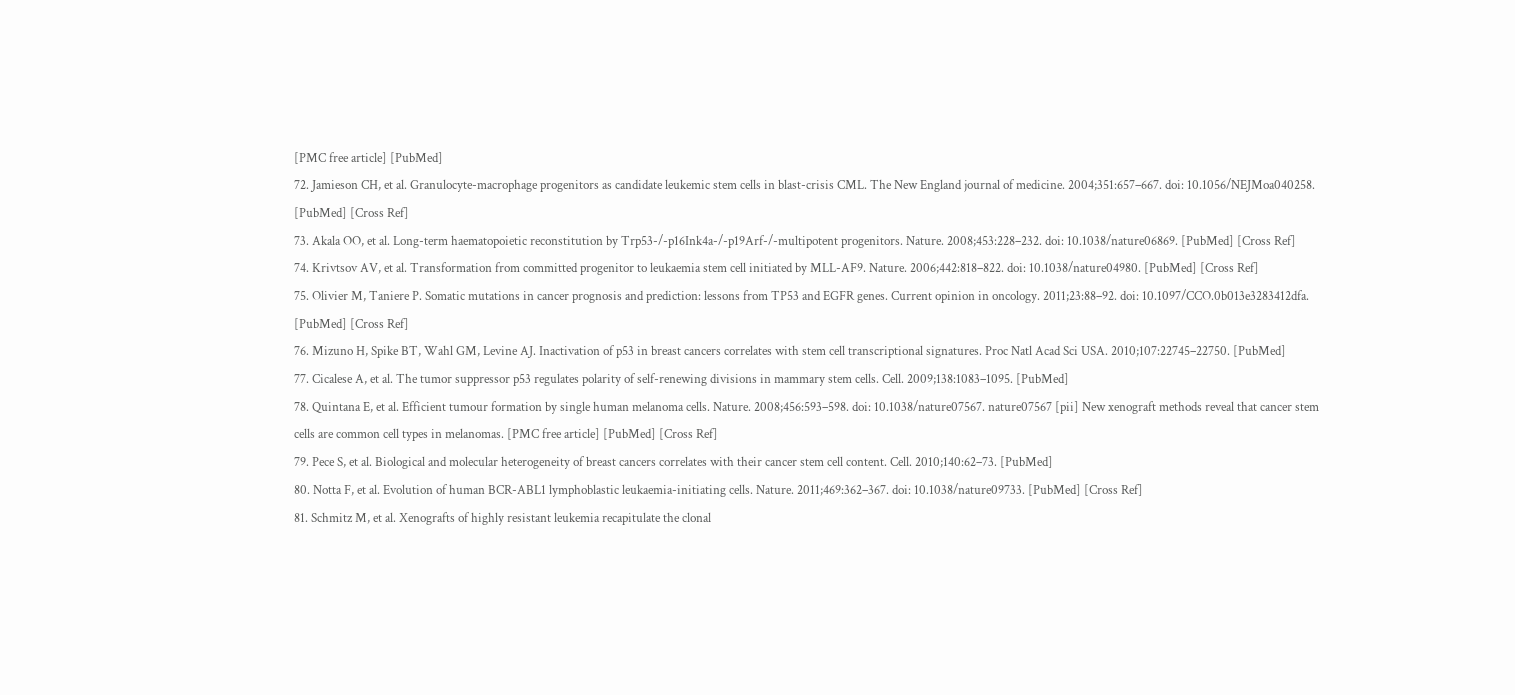[PMC free article] [PubMed]
72. Jamieson CH, et al. Granulocyte-macrophage progenitors as candidate leukemic stem cells in blast-crisis CML. The New England journal of medicine. 2004;351:657–667. doi: 10.1056/NEJMoa040258. [PubMed] [Cross Ref]
73. Akala OO, et al. Long-term haematopoietic reconstitution by Trp53-/-p16Ink4a-/-p19Arf-/-multipotent progenitors. Nature. 2008;453:228–232. doi: 10.1038/nature06869. [PubMed] [Cross Ref]
74. Krivtsov AV, et al. Transformation from committed progenitor to leukaemia stem cell initiated by MLL-AF9. Nature. 2006;442:818–822. doi: 10.1038/nature04980. [PubMed] [Cross Ref]
75. Olivier M, Taniere P. Somatic mutations in cancer prognosis and prediction: lessons from TP53 and EGFR genes. Current opinion in oncology. 2011;23:88–92. doi: 10.1097/CCO.0b013e3283412dfa. [PubMed] [Cross Ref]
76. Mizuno H, Spike BT, Wahl GM, Levine AJ. Inactivation of p53 in breast cancers correlates with stem cell transcriptional signatures. Proc Natl Acad Sci USA. 2010;107:22745–22750. [PubMed]
77. Cicalese A, et al. The tumor suppressor p53 regulates polarity of self-renewing divisions in mammary stem cells. Cell. 2009;138:1083–1095. [PubMed]
78. Quintana E, et al. Efficient tumour formation by single human melanoma cells. Nature. 2008;456:593–598. doi: 10.1038/nature07567. nature07567 [pii] New xenograft methods reveal that cancer stem cells are common cell types in melanomas. [PMC free article] [PubMed] [Cross Ref]
79. Pece S, et al. Biological and molecular heterogeneity of breast cancers correlates with their cancer stem cell content. Cell. 2010;140:62–73. [PubMed]
80. Notta F, et al. Evolution of human BCR-ABL1 lymphoblastic leukaemia-initiating cells. Nature. 2011;469:362–367. doi: 10.1038/nature09733. [PubMed] [Cross Ref]
81. Schmitz M, et al. Xenografts of highly resistant leukemia recapitulate the clonal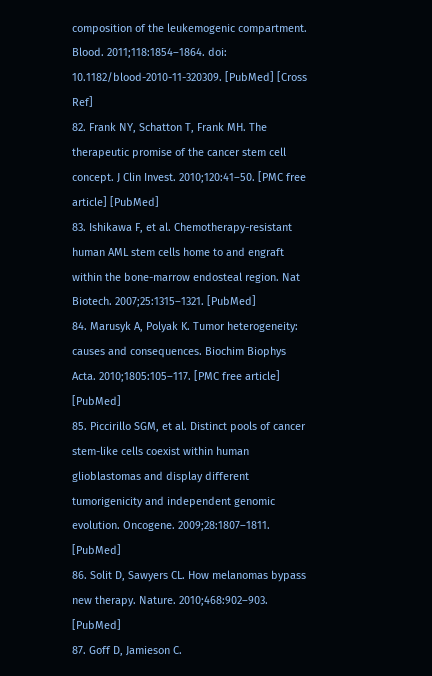composition of the leukemogenic compartment. Blood. 2011;118:1854–1864. doi: 10.1182/blood-2010-11-320309. [PubMed] [Cross Ref]
82. Frank NY, Schatton T, Frank MH. The therapeutic promise of the cancer stem cell concept. J Clin Invest. 2010;120:41–50. [PMC free article] [PubMed]
83. Ishikawa F, et al. Chemotherapy-resistant human AML stem cells home to and engraft within the bone-marrow endosteal region. Nat Biotech. 2007;25:1315–1321. [PubMed]
84. Marusyk A, Polyak K. Tumor heterogeneity: causes and consequences. Biochim Biophys Acta. 2010;1805:105–117. [PMC free article] [PubMed]
85. Piccirillo SGM, et al. Distinct pools of cancer stem-like cells coexist within human glioblastomas and display different tumorigenicity and independent genomic evolution. Oncogene. 2009;28:1807–1811. [PubMed]
86. Solit D, Sawyers CL. How melanomas bypass new therapy. Nature. 2010;468:902–903. [PubMed]
87. Goff D, Jamieson C.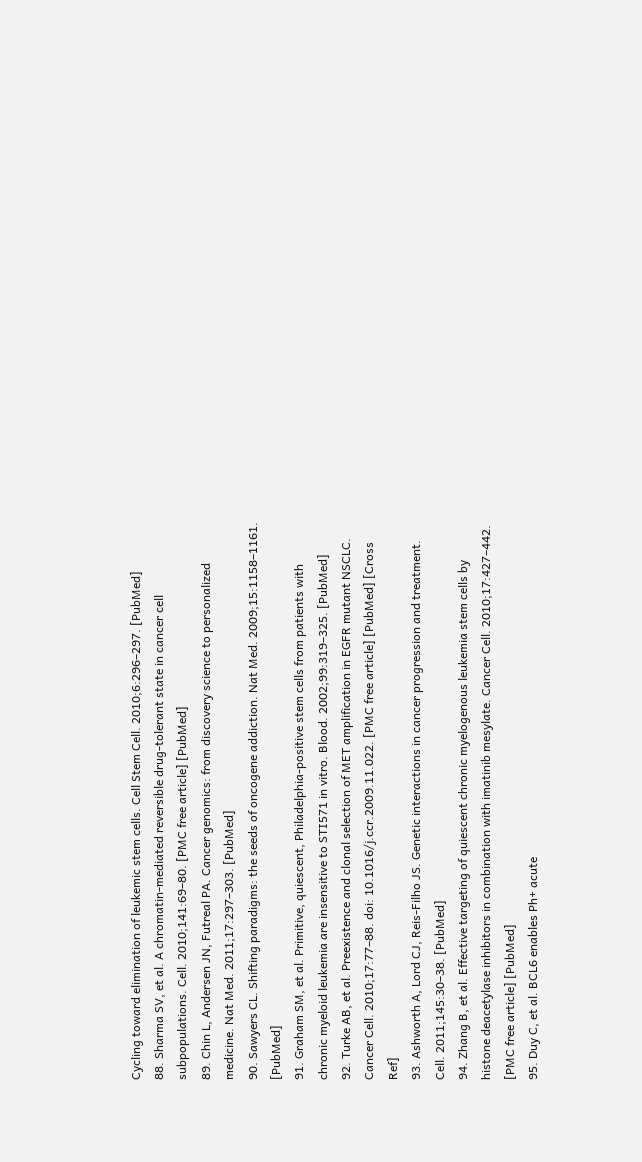Cycling toward elimination of leukemic stem cells. Cell Stem Cell. 2010;6:296–297. [PubMed]
88. Sharma SV, et al. A chromatin-mediated reversible drug-tolerant state in cancer cell subpopulations. Cell. 2010;141:69–80. [PMC free article] [PubMed]
89. Chin L, Andersen JN, Futreal PA. Cancer genomics: from discovery science to personalized medicine. Nat Med. 2011;17:297–303. [PubMed]
90. Sawyers CL. Shifting paradigms: the seeds of oncogene addiction. Nat Med. 2009;15:1158–1161. [PubMed]
91. Graham SM, et al. Primitive, quiescent, Philadelphia-positive stem cells from patients with chronic myeloid leukemia are insensitive to STI571 in vitro. Blood. 2002;99:319–325. [PubMed]
92. Turke AB, et al. Preexistence and clonal selection of MET amplification in EGFR mutant NSCLC. Cancer Cell. 2010;17:77–88. doi: 10.1016/j.ccr.2009.11.022. [PMC free article] [PubMed] [Cross Ref]
93. Ashworth A, Lord CJ, Reis-Filho JS. Genetic interactions in cancer progression and treatment. Cell. 2011;145:30–38. [PubMed]
94. Zhang B, et al. Effective targeting of quiescent chronic myelogenous leukemia stem cells by histone deacetylase inhibitors in combination with imatinib mesylate. Cancer Cell. 2010;17:427–442. [PMC free article] [PubMed]
95. Duy C, et al. BCL6 enables Ph+ acute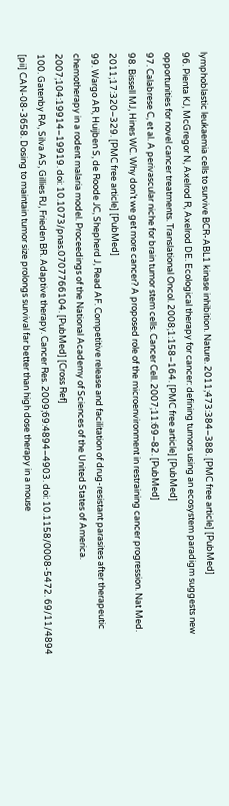lymphoblastic leukaemia cells to survive BCR-ABL1 kinase inhibition. Nature. 2011;473:384–388. [PMC free article] [PubMed]
96. Pienta KJ, McGregor N, Axelrod R, Axelrod DE. Ecological therapy for cancer: defining tumors using an ecosystem paradigm suggests new opportunities for novel cancer treatments. Translational Oncol. 2008;1:158–164. [PMC free article] [PubMed]
97. Calabrese C, et al. A perivascular niche for brain tumor stem cells. Cancer Cell. 2007;11:69–82. [PubMed]
98. Bissell MJ, Hines WC. Why don’t we get more cancer? A proposed role of the microenvironment in restraining cancer progression. Nat Med. 2011;17:320–329. [PMC free article] [PubMed]
99. Wargo AR, Huijben S, de Roode JC, Shepherd J, Read AF. Competitive release and facilitation of drug-resistant parasites after therapeutic chemotherapy in a rodent malaria model. Proceedings of the National Academy of Sciences of the United States of America. 2007;104:19914–19919. doi: 10.1073/pnas.0707766104. [PubMed] [Cross Ref]
100. Gatenby RA, Silva AS, Gillies RJ, Frieden BR. Adaptive therapy. Cancer Res. 2009;69:4894–4903. doi: 10.1158/0008-5472. 69/11/4894 [pii] CAN-08-3658. Dosing to maintain tumor size prolongs survival far better than high dose therapy in a mouse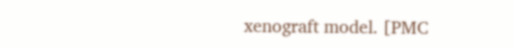xenograft model. [PMC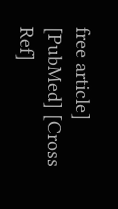free article] [PubMed] [Cross Ref]